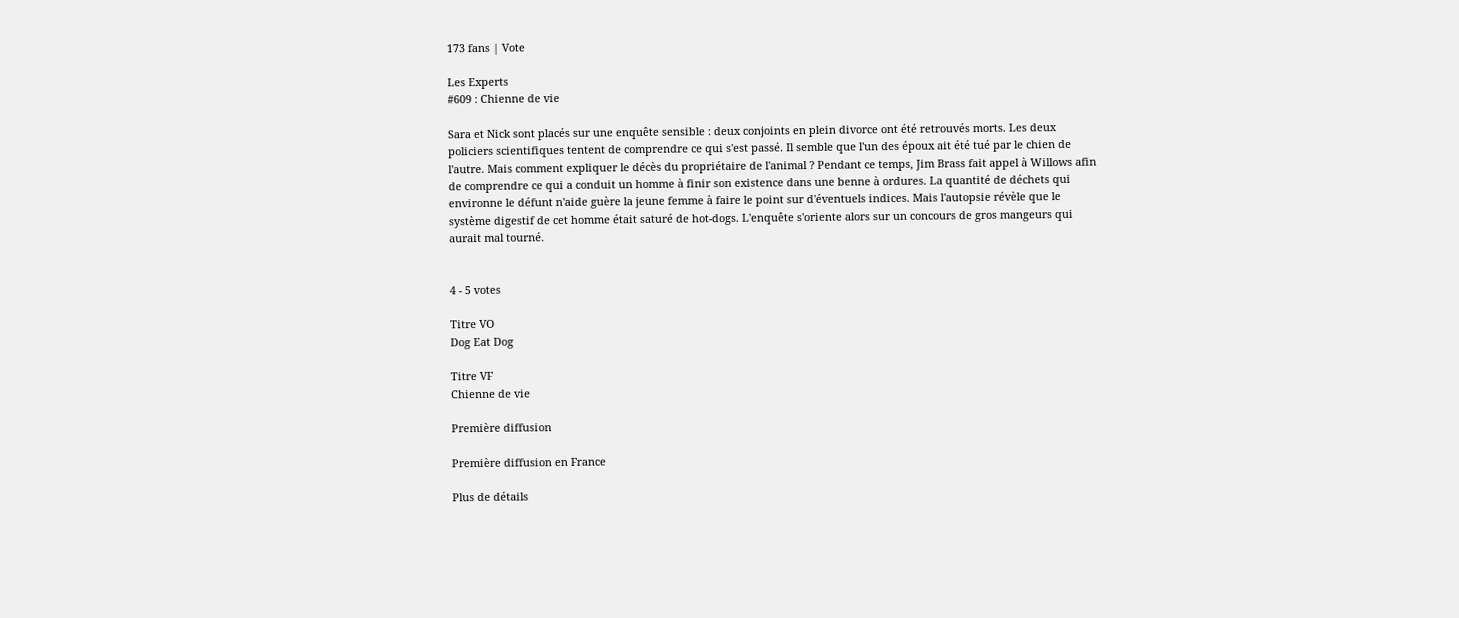173 fans | Vote

Les Experts
#609 : Chienne de vie

Sara et Nick sont placés sur une enquête sensible : deux conjoints en plein divorce ont été retrouvés morts. Les deux policiers scientifiques tentent de comprendre ce qui s'est passé. Il semble que l'un des époux ait été tué par le chien de l'autre. Mais comment expliquer le décès du propriétaire de l'animal ? Pendant ce temps, Jim Brass fait appel à Willows afin de comprendre ce qui a conduit un homme à finir son existence dans une benne à ordures. La quantité de déchets qui environne le défunt n'aide guère la jeune femme à faire le point sur d'éventuels indices. Mais l'autopsie révèle que le système digestif de cet homme était saturé de hot-dogs. L'enquête s'oriente alors sur un concours de gros mangeurs qui aurait mal tourné.


4 - 5 votes

Titre VO
Dog Eat Dog

Titre VF
Chienne de vie

Première diffusion

Première diffusion en France

Plus de détails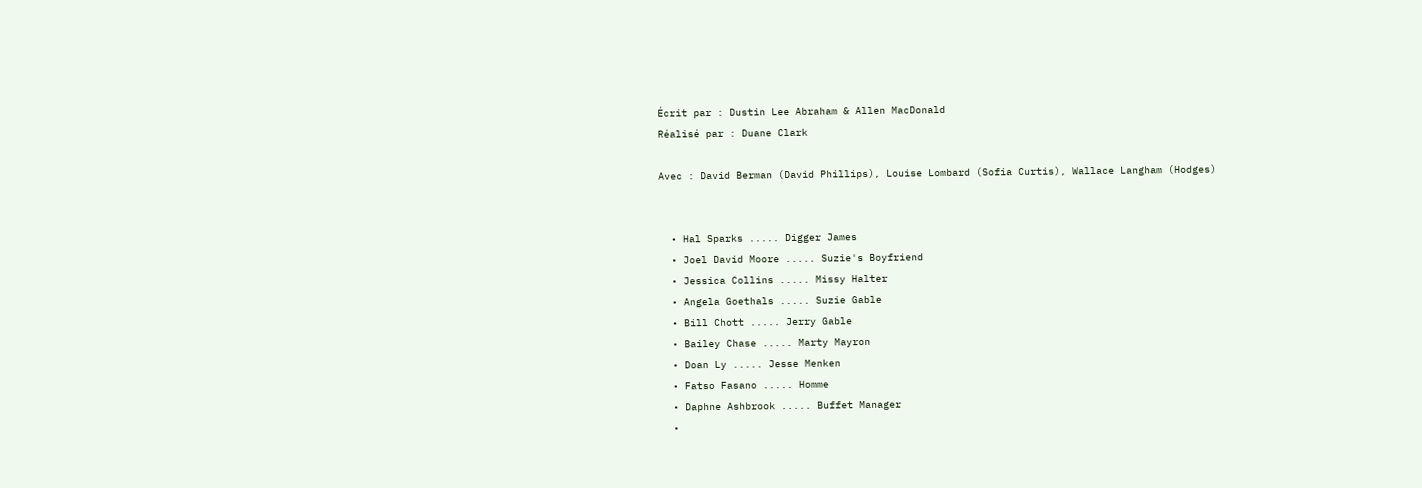Écrit par : Dustin Lee Abraham & Allen MacDonald
Réalisé par : Duane Clark

Avec : David Berman (David Phillips), Louise Lombard (Sofia Curtis), Wallace Langham (Hodges)


  • Hal Sparks ..... Digger James
  • Joel David Moore ..... Suzie's Boyfriend
  • Jessica Collins ..... Missy Halter
  • Angela Goethals ..... Suzie Gable
  • Bill Chott ..... Jerry Gable
  • Bailey Chase ..... Marty Mayron
  • Doan Ly ..... Jesse Menken
  • Fatso Fasano ..... Homme
  • Daphne Ashbrook ..... Buffet Manager
  •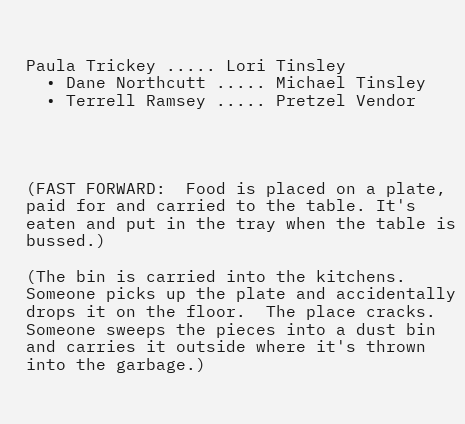Paula Trickey ..... Lori Tinsley
  • Dane Northcutt ..... Michael Tinsley
  • Terrell Ramsey ..... Pretzel Vendor




(FAST FORWARD:  Food is placed on a plate, paid for and carried to the table. It's eaten and put in the tray when the table is bussed.)

(The bin is carried into the kitchens.  Someone picks up the plate and accidentally drops it on the floor.  The place cracks.  Someone sweeps the pieces into a dust bin and carries it outside where it's thrown into the garbage.)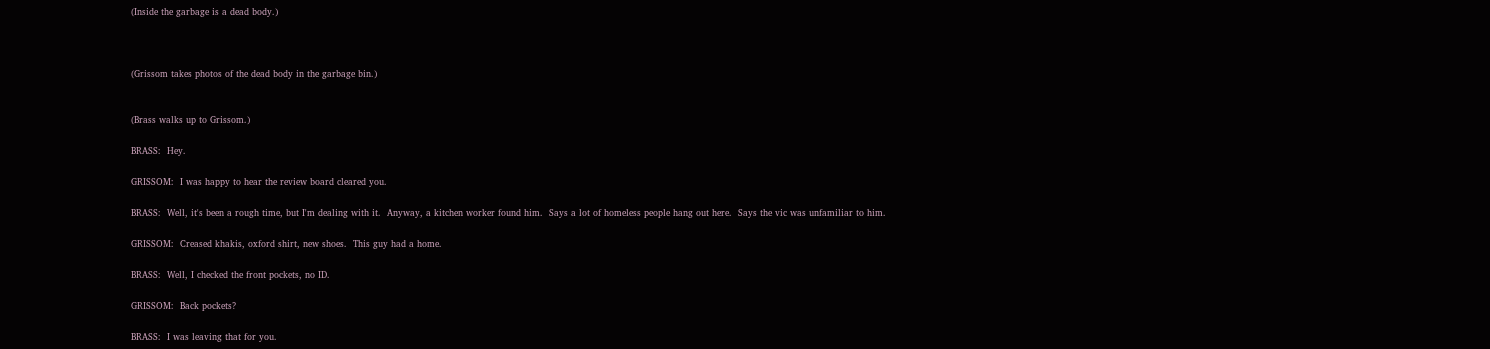(Inside the garbage is a dead body.)



(Grissom takes photos of the dead body in the garbage bin.)


(Brass walks up to Grissom.)

BRASS:  Hey.

GRISSOM:  I was happy to hear the review board cleared you.

BRASS:  Well, it's been a rough time, but I'm dealing with it.  Anyway, a kitchen worker found him.  Says a lot of homeless people hang out here.  Says the vic was unfamiliar to him.

GRISSOM:  Creased khakis, oxford shirt, new shoes.  This guy had a home.

BRASS:  Well, I checked the front pockets, no ID.

GRISSOM:  Back pockets?

BRASS:  I was leaving that for you.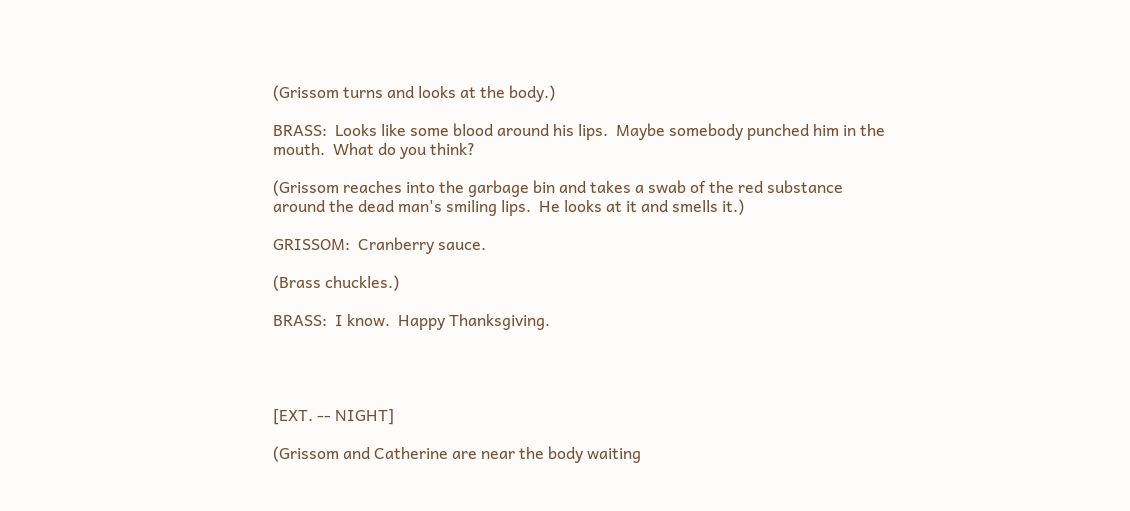(Grissom turns and looks at the body.)

BRASS:  Looks like some blood around his lips.  Maybe somebody punched him in the mouth.  What do you think?

(Grissom reaches into the garbage bin and takes a swab of the red substance around the dead man's smiling lips.  He looks at it and smells it.)

GRISSOM:  Cranberry sauce.

(Brass chuckles.)

BRASS:  I know.  Happy Thanksgiving.




[EXT. -- NIGHT]

(Grissom and Catherine are near the body waiting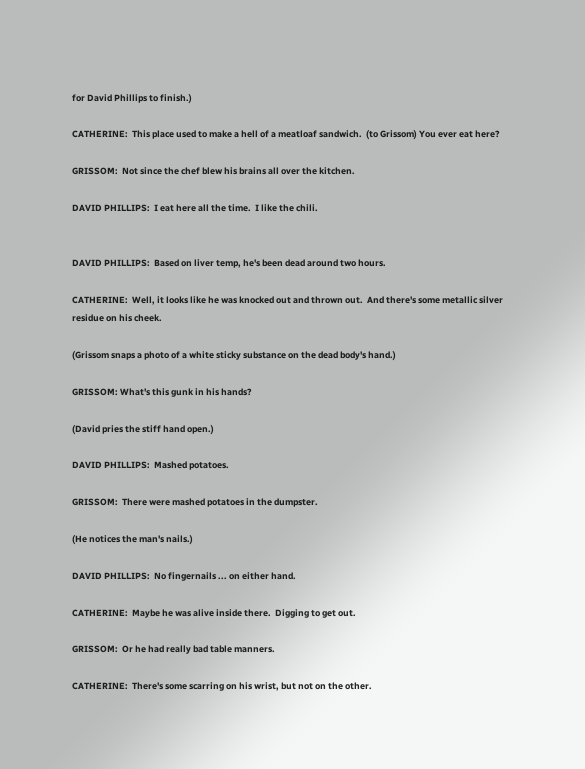for David Phillips to finish.)

CATHERINE:  This place used to make a hell of a meatloaf sandwich.  (to Grissom) You ever eat here?

GRISSOM:  Not since the chef blew his brains all over the kitchen.

DAVID PHILLIPS:  I eat here all the time.  I like the chili.


DAVID PHILLIPS:  Based on liver temp, he's been dead around two hours.

CATHERINE:  Well, it looks like he was knocked out and thrown out.  And there's some metallic silver residue on his cheek.

(Grissom snaps a photo of a white sticky substance on the dead body's hand.)

GRISSOM: What's this gunk in his hands?

(David pries the stiff hand open.)

DAVID PHILLIPS:  Mashed potatoes.

GRISSOM:  There were mashed potatoes in the dumpster.

(He notices the man's nails.)

DAVID PHILLIPS:  No fingernails ... on either hand.

CATHERINE:  Maybe he was alive inside there.  Digging to get out.

GRISSOM:  Or he had really bad table manners.

CATHERINE:  There's some scarring on his wrist, but not on the other.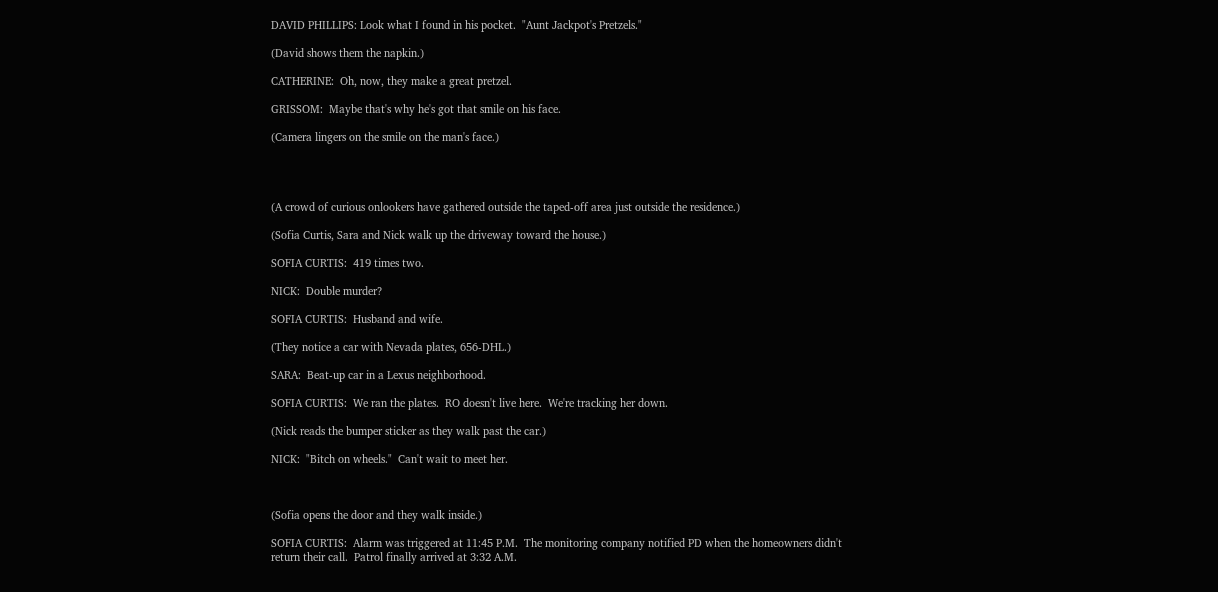DAVID PHILLIPS: Look what I found in his pocket.  "Aunt Jackpot's Pretzels."

(David shows them the napkin.)

CATHERINE:  Oh, now, they make a great pretzel.

GRISSOM:  Maybe that's why he's got that smile on his face.

(Camera lingers on the smile on the man's face.)




(A crowd of curious onlookers have gathered outside the taped-off area just outside the residence.)

(Sofia Curtis, Sara and Nick walk up the driveway toward the house.)

SOFIA CURTIS:  419 times two.

NICK:  Double murder?

SOFIA CURTIS:  Husband and wife.

(They notice a car with Nevada plates, 656-DHL.)

SARA:  Beat-up car in a Lexus neighborhood.

SOFIA CURTIS:  We ran the plates.  RO doesn't live here.  We're tracking her down.

(Nick reads the bumper sticker as they walk past the car.)

NICK:  "Bitch on wheels."  Can't wait to meet her.



(Sofia opens the door and they walk inside.)

SOFIA CURTIS:  Alarm was triggered at 11:45 P.M.  The monitoring company notified PD when the homeowners didn't return their call.  Patrol finally arrived at 3:32 A.M.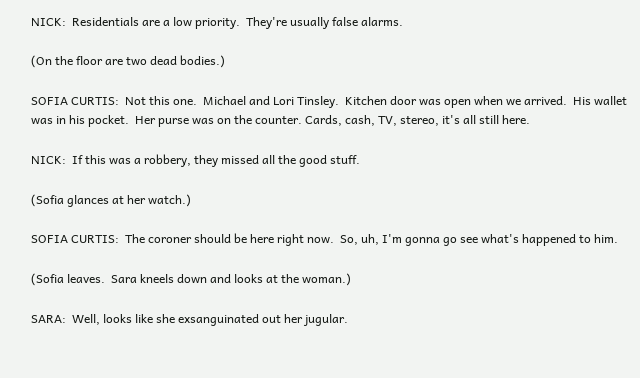NICK:  Residentials are a low priority.  They're usually false alarms.

(On the floor are two dead bodies.)

SOFIA CURTIS:  Not this one.  Michael and Lori Tinsley.  Kitchen door was open when we arrived.  His wallet was in his pocket.  Her purse was on the counter. Cards, cash, TV, stereo, it's all still here.

NICK:  If this was a robbery, they missed all the good stuff.

(Sofia glances at her watch.)

SOFIA CURTIS:  The coroner should be here right now.  So, uh, I'm gonna go see what's happened to him.

(Sofia leaves.  Sara kneels down and looks at the woman.)

SARA:  Well, looks like she exsanguinated out her jugular.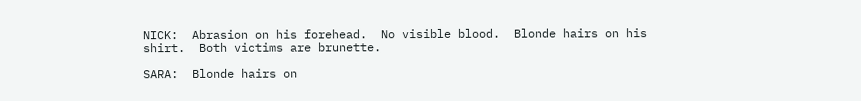NICK:  Abrasion on his forehead.  No visible blood.  Blonde hairs on his shirt.  Both victims are brunette.

SARA:  Blonde hairs on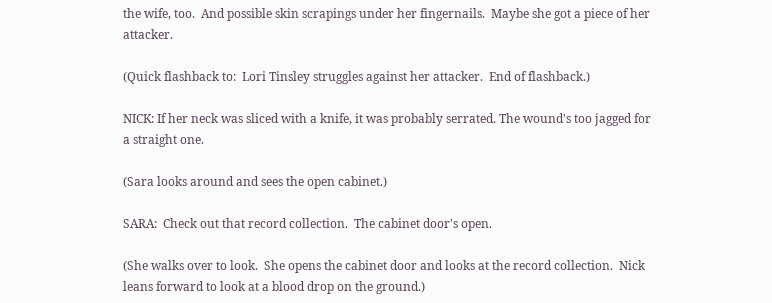the wife, too.  And possible skin scrapings under her fingernails.  Maybe she got a piece of her attacker.

(Quick flashback to:  Lori Tinsley struggles against her attacker.  End of flashback.)

NICK: If her neck was sliced with a knife, it was probably serrated. The wound's too jagged for a straight one.

(Sara looks around and sees the open cabinet.)

SARA:  Check out that record collection.  The cabinet door's open.

(She walks over to look.  She opens the cabinet door and looks at the record collection.  Nick leans forward to look at a blood drop on the ground.)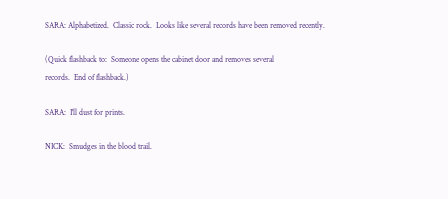SARA: Alphabetized.  Classic rock.  Looks like several records have been removed recently.

(Quick flashback to:  Someone opens the cabinet door and removes several
records.  End of flashback.)

SARA:  I'll dust for prints.

NICK:  Smudges in the blood trail.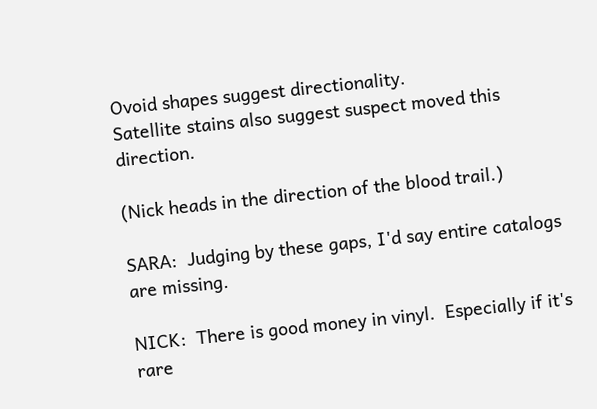Ovoid shapes suggest directionality.
Satellite stains also suggest suspect moved this direction.

(Nick heads in the direction of the blood trail.)

SARA:  Judging by these gaps, I'd say entire catalogs are missing.

NICK:  There is good money in vinyl.  Especially if it's rare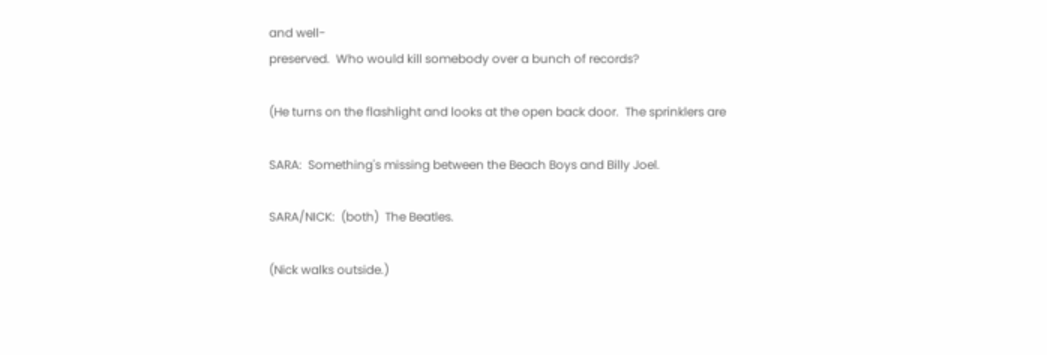and well-
preserved.  Who would kill somebody over a bunch of records?

(He turns on the flashlight and looks at the open back door.  The sprinklers are

SARA:  Something's missing between the Beach Boys and Billy Joel.

SARA/NICK:  (both)  The Beatles.

(Nick walks outside.)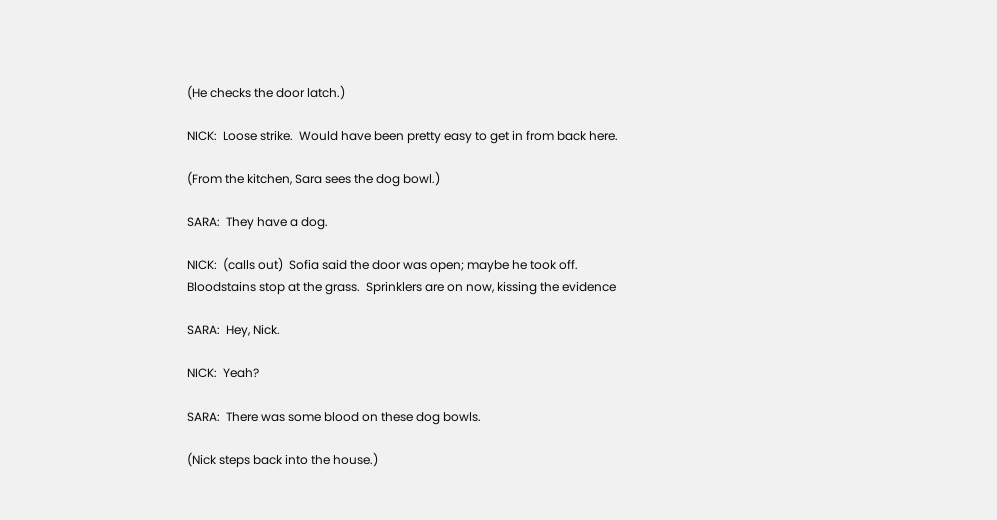(He checks the door latch.)

NICK:  Loose strike.  Would have been pretty easy to get in from back here.

(From the kitchen, Sara sees the dog bowl.)

SARA:  They have a dog.

NICK:  (calls out)  Sofia said the door was open; maybe he took off.
Bloodstains stop at the grass.  Sprinklers are on now, kissing the evidence

SARA:  Hey, Nick.

NICK:  Yeah?

SARA:  There was some blood on these dog bowls.

(Nick steps back into the house.)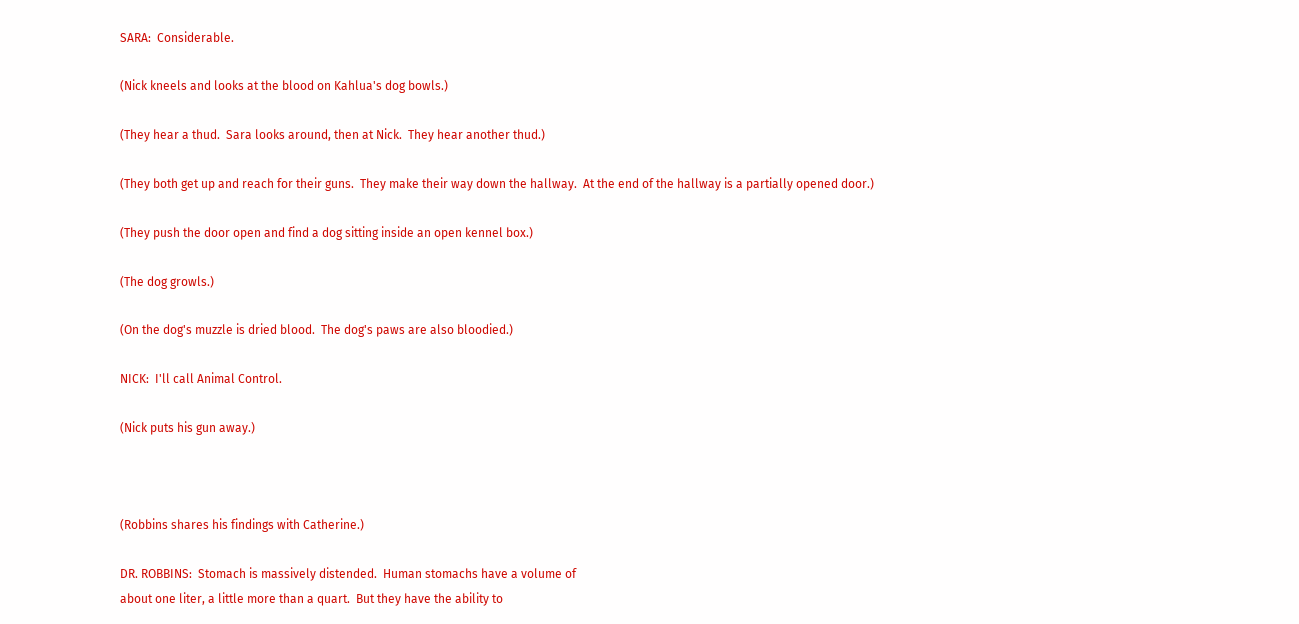SARA:  Considerable.

(Nick kneels and looks at the blood on Kahlua's dog bowls.)

(They hear a thud.  Sara looks around, then at Nick.  They hear another thud.)

(They both get up and reach for their guns.  They make their way down the hallway.  At the end of the hallway is a partially opened door.)

(They push the door open and find a dog sitting inside an open kennel box.)

(The dog growls.)

(On the dog's muzzle is dried blood.  The dog's paws are also bloodied.)

NICK:  I'll call Animal Control.

(Nick puts his gun away.)



(Robbins shares his findings with Catherine.)

DR. ROBBINS:  Stomach is massively distended.  Human stomachs have a volume of
about one liter, a little more than a quart.  But they have the ability to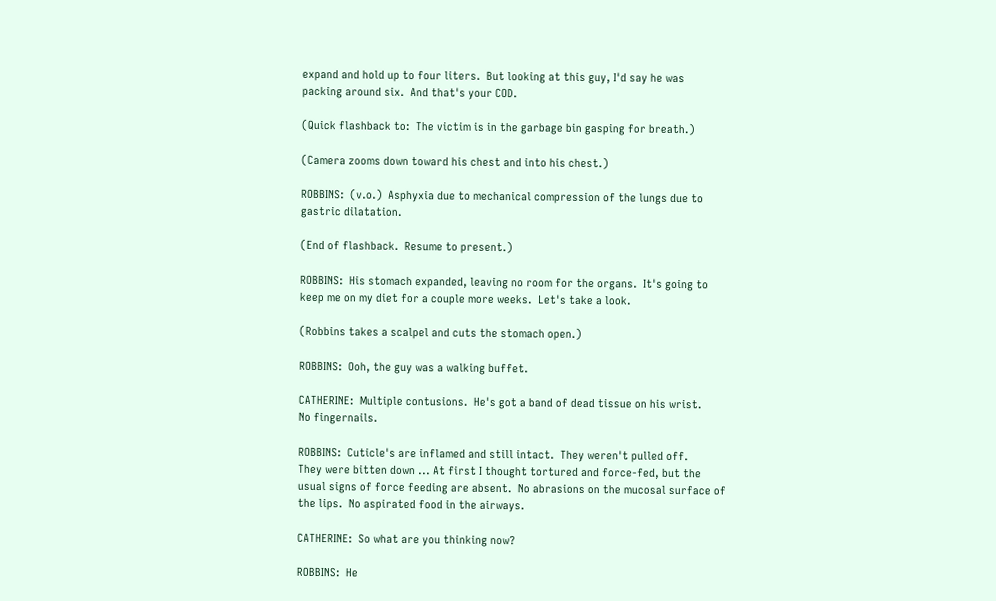expand and hold up to four liters.  But looking at this guy, I'd say he was
packing around six.  And that's your COD.

(Quick flashback to:  The victim is in the garbage bin gasping for breath.)

(Camera zooms down toward his chest and into his chest.)

ROBBINS:  (v.o.)  Asphyxia due to mechanical compression of the lungs due to
gastric dilatation.

(End of flashback.  Resume to present.)

ROBBINS:  His stomach expanded, leaving no room for the organs.  It's going to
keep me on my diet for a couple more weeks.  Let's take a look.

(Robbins takes a scalpel and cuts the stomach open.)

ROBBINS:  Ooh, the guy was a walking buffet.

CATHERINE:  Multiple contusions.  He's got a band of dead tissue on his wrist.
No fingernails.

ROBBINS:  Cuticle's are inflamed and still intact.  They weren't pulled off.
They were bitten down ... At first I thought tortured and force-fed, but the
usual signs of force feeding are absent.  No abrasions on the mucosal surface of
the lips.  No aspirated food in the airways.

CATHERINE:  So what are you thinking now?

ROBBINS:  He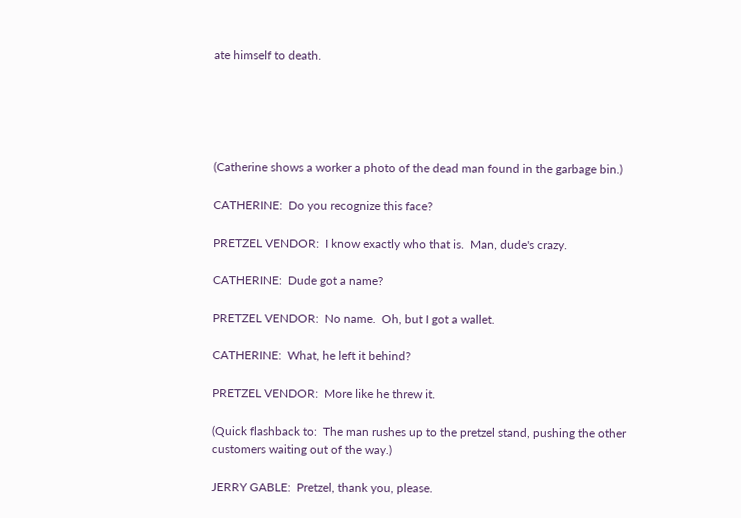ate himself to death.





(Catherine shows a worker a photo of the dead man found in the garbage bin.)

CATHERINE:  Do you recognize this face?

PRETZEL VENDOR:  I know exactly who that is.  Man, dude's crazy.

CATHERINE:  Dude got a name?

PRETZEL VENDOR:  No name.  Oh, but I got a wallet.

CATHERINE:  What, he left it behind?

PRETZEL VENDOR:  More like he threw it.

(Quick flashback to:  The man rushes up to the pretzel stand, pushing the other
customers waiting out of the way.)

JERRY GABLE:  Pretzel, thank you, please.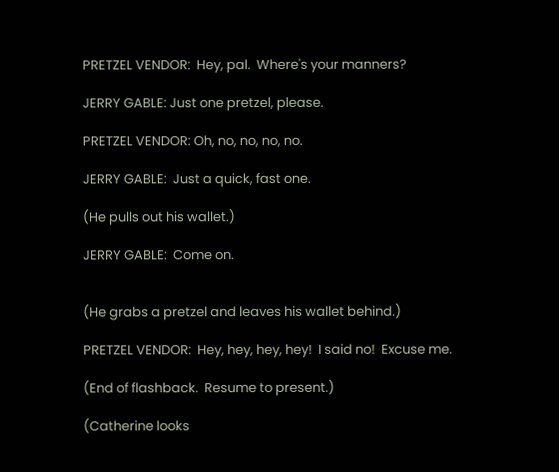PRETZEL VENDOR:  Hey, pal.  Where's your manners?

JERRY GABLE: Just one pretzel, please.

PRETZEL VENDOR: Oh, no, no, no, no.

JERRY GABLE:  Just a quick, fast one.

(He pulls out his wallet.)

JERRY GABLE:  Come on.


(He grabs a pretzel and leaves his wallet behind.)

PRETZEL VENDOR:  Hey, hey, hey, hey!  I said no!  Excuse me.

(End of flashback.  Resume to present.)

(Catherine looks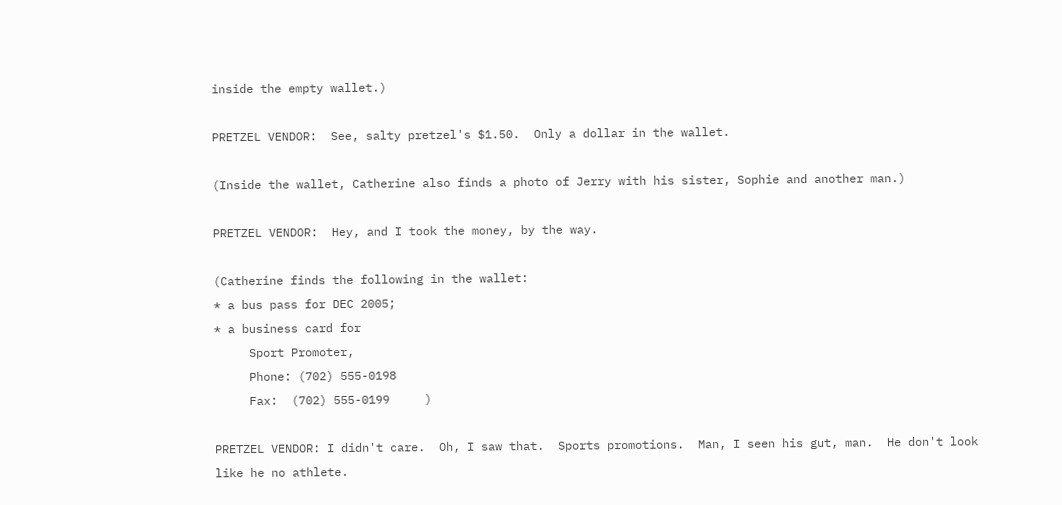inside the empty wallet.)

PRETZEL VENDOR:  See, salty pretzel's $1.50.  Only a dollar in the wallet.

(Inside the wallet, Catherine also finds a photo of Jerry with his sister, Sophie and another man.)

PRETZEL VENDOR:  Hey, and I took the money, by the way.

(Catherine finds the following in the wallet:
* a bus pass for DEC 2005;
* a business card for
     Sport Promoter,
     Phone: (702) 555-0198
     Fax:  (702) 555-0199     )

PRETZEL VENDOR: I didn't care.  Oh, I saw that.  Sports promotions.  Man, I seen his gut, man.  He don't look like he no athlete.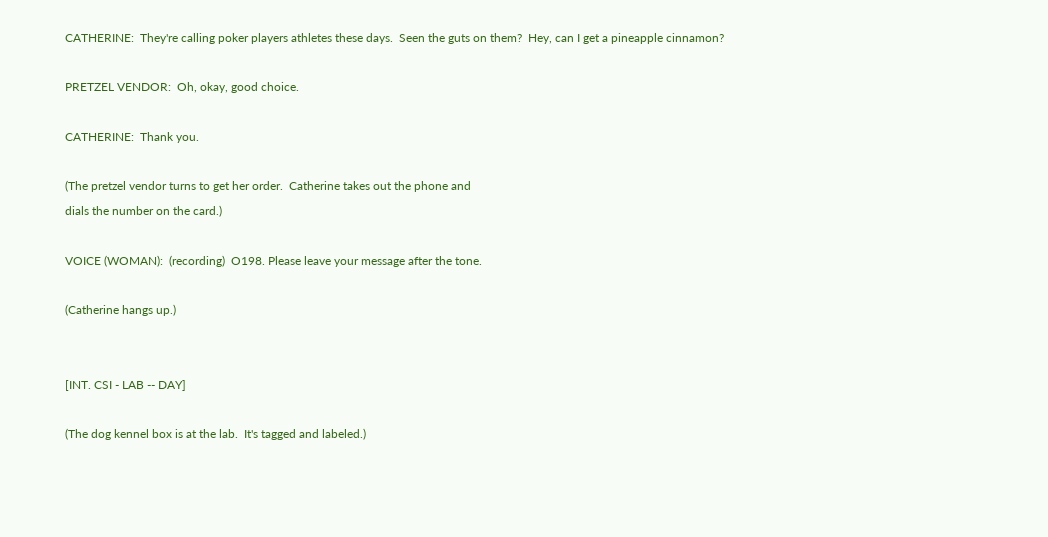CATHERINE:  They're calling poker players athletes these days.  Seen the guts on them?  Hey, can I get a pineapple cinnamon?

PRETZEL VENDOR:  Oh, okay, good choice.

CATHERINE:  Thank you.

(The pretzel vendor turns to get her order.  Catherine takes out the phone and
dials the number on the card.)

VOICE (WOMAN):  (recording)  O198. Please leave your message after the tone.

(Catherine hangs up.)


[INT. CSI - LAB -- DAY]

(The dog kennel box is at the lab.  It's tagged and labeled.)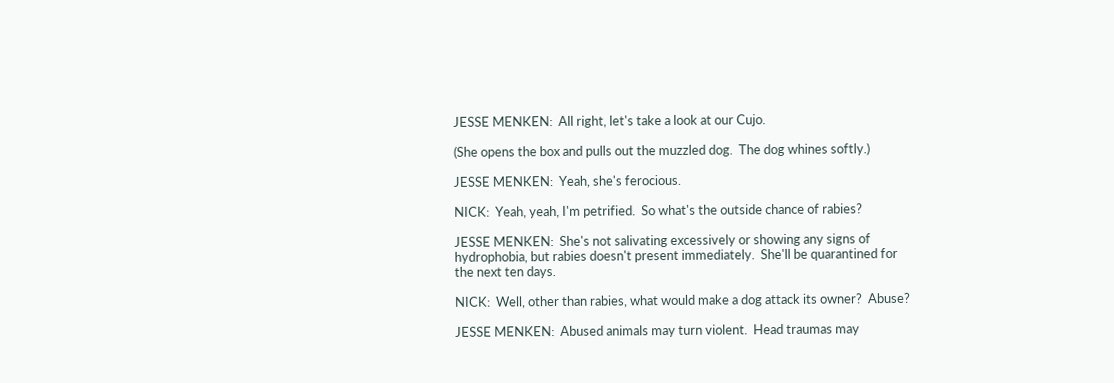JESSE MENKEN:  All right, let's take a look at our Cujo.

(She opens the box and pulls out the muzzled dog.  The dog whines softly.)

JESSE MENKEN:  Yeah, she's ferocious.

NICK:  Yeah, yeah, I'm petrified.  So what's the outside chance of rabies?

JESSE MENKEN:  She's not salivating excessively or showing any signs of
hydrophobia, but rabies doesn't present immediately.  She'll be quarantined for
the next ten days.

NICK:  Well, other than rabies, what would make a dog attack its owner?  Abuse?

JESSE MENKEN:  Abused animals may turn violent.  Head traumas may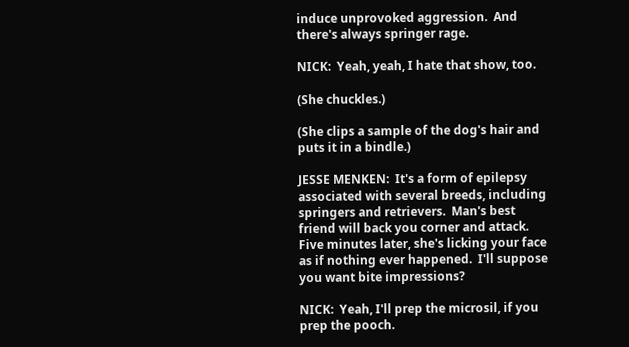induce unprovoked aggression.  And there's always springer rage.

NICK:  Yeah, yeah, I hate that show, too.

(She chuckles.)

(She clips a sample of the dog's hair and puts it in a bindle.)

JESSE MENKEN:  It's a form of epilepsy associated with several breeds, including springers and retrievers.  Man's best friend will back you corner and attack. Five minutes later, she's licking your face as if nothing ever happened.  I'll suppose you want bite impressions?

NICK:  Yeah, I'll prep the microsil, if you prep the pooch.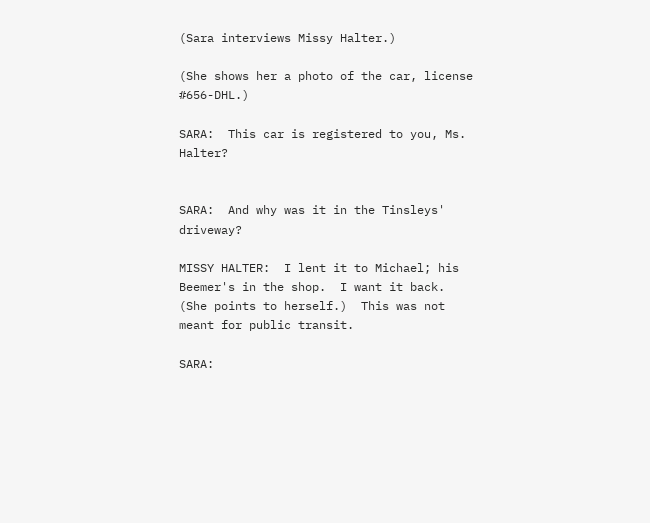(Sara interviews Missy Halter.)

(She shows her a photo of the car, license #656-DHL.)

SARA:  This car is registered to you, Ms. Halter?


SARA:  And why was it in the Tinsleys' driveway?

MISSY HALTER:  I lent it to Michael; his Beemer's in the shop.  I want it back.
(She points to herself.)  This was not meant for public transit.

SARA: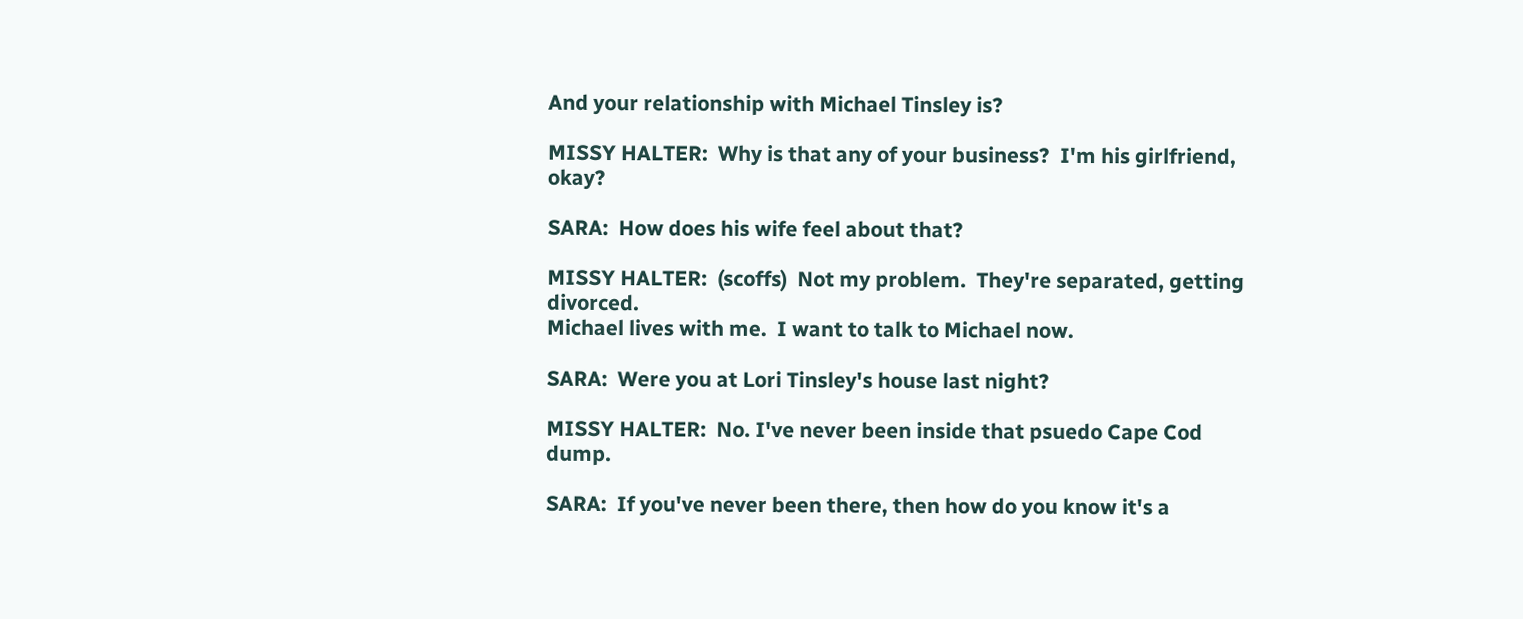And your relationship with Michael Tinsley is?

MISSY HALTER:  Why is that any of your business?  I'm his girlfriend, okay?

SARA:  How does his wife feel about that?

MISSY HALTER:  (scoffs)  Not my problem.  They're separated, getting divorced.
Michael lives with me.  I want to talk to Michael now.

SARA:  Were you at Lori Tinsley's house last night?

MISSY HALTER:  No. I've never been inside that psuedo Cape Cod dump.

SARA:  If you've never been there, then how do you know it's a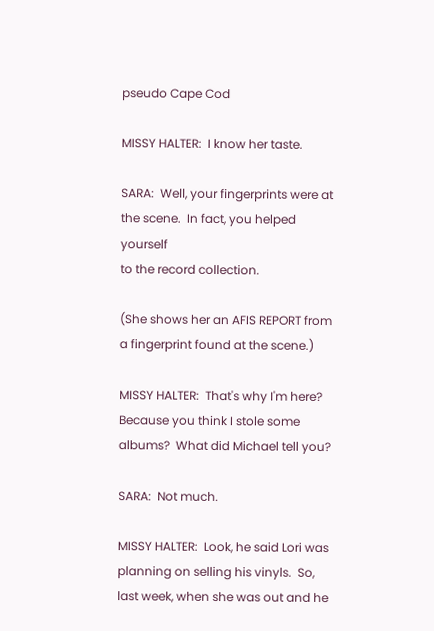pseudo Cape Cod

MISSY HALTER:  I know her taste.

SARA:  Well, your fingerprints were at the scene.  In fact, you helped yourself
to the record collection.

(She shows her an AFIS REPORT from a fingerprint found at the scene.)

MISSY HALTER:  That's why I'm here?  Because you think I stole some albums?  What did Michael tell you?

SARA:  Not much.

MISSY HALTER:  Look, he said Lori was planning on selling his vinyls.  So, last week, when she was out and he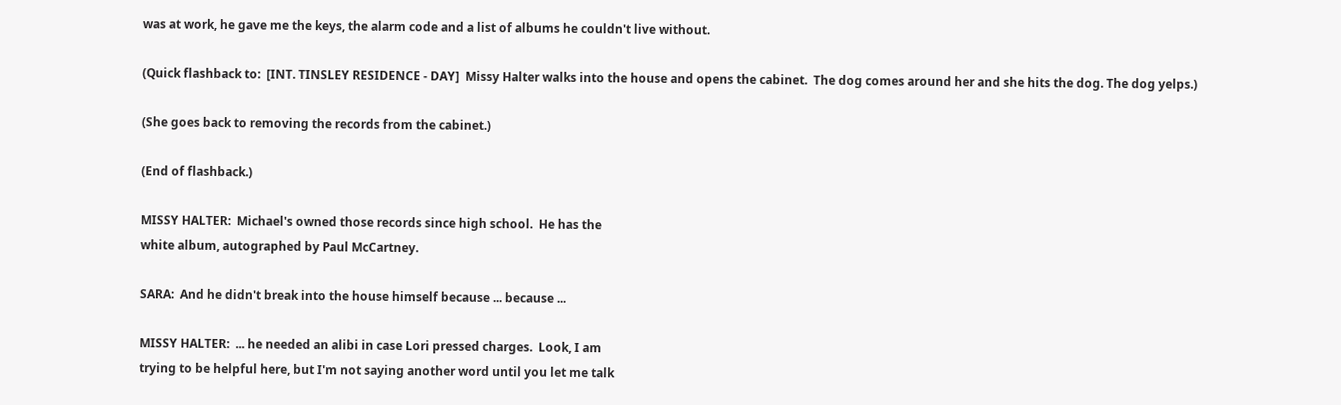was at work, he gave me the keys, the alarm code and a list of albums he couldn't live without.

(Quick flashback to:  [INT. TINSLEY RESIDENCE - DAY]  Missy Halter walks into the house and opens the cabinet.  The dog comes around her and she hits the dog. The dog yelps.)

(She goes back to removing the records from the cabinet.)

(End of flashback.)

MISSY HALTER:  Michael's owned those records since high school.  He has the
white album, autographed by Paul McCartney.

SARA:  And he didn't break into the house himself because ... because ...

MISSY HALTER:  ... he needed an alibi in case Lori pressed charges.  Look, I am
trying to be helpful here, but I'm not saying another word until you let me talk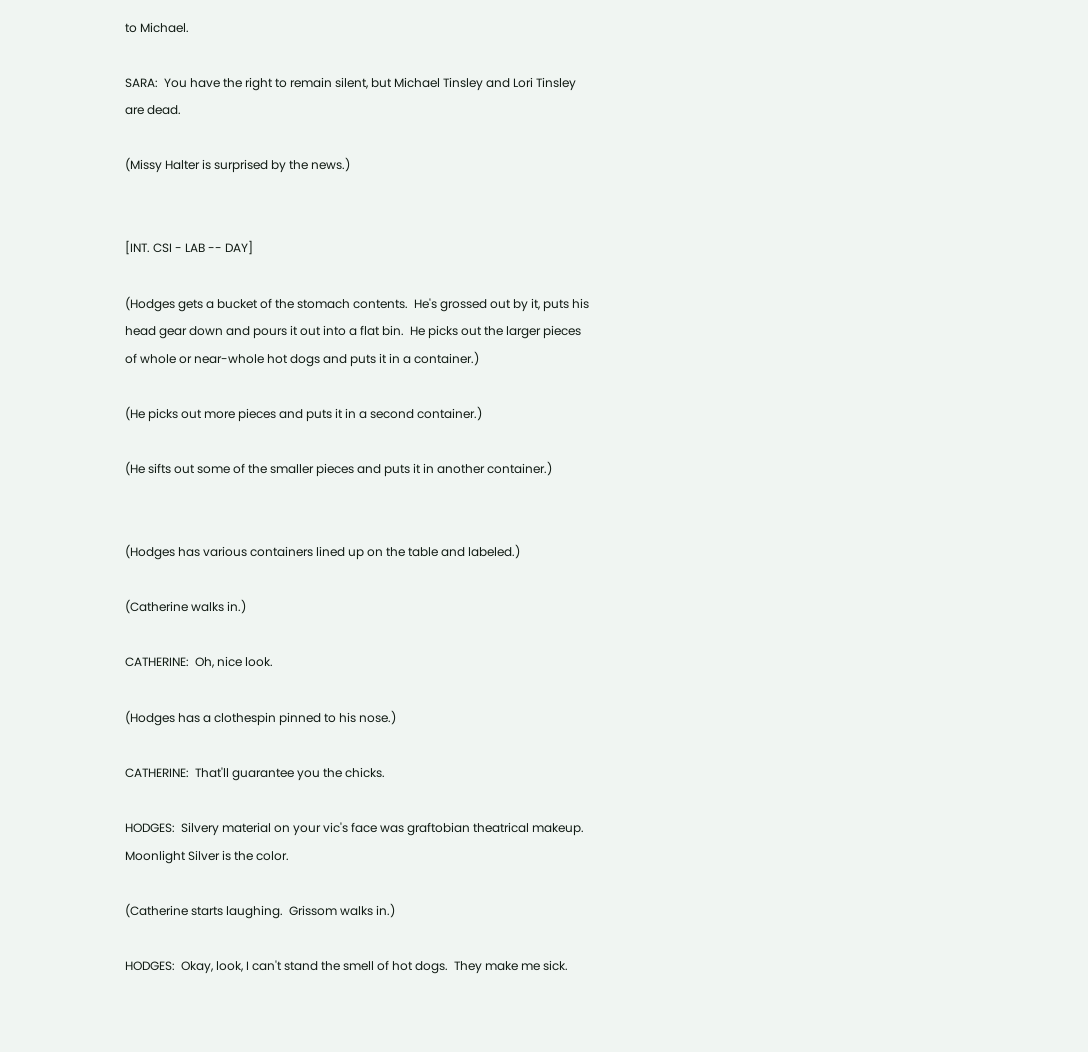to Michael.

SARA:  You have the right to remain silent, but Michael Tinsley and Lori Tinsley
are dead.

(Missy Halter is surprised by the news.)


[INT. CSI - LAB -- DAY]

(Hodges gets a bucket of the stomach contents.  He's grossed out by it, puts his
head gear down and pours it out into a flat bin.  He picks out the larger pieces
of whole or near-whole hot dogs and puts it in a container.)

(He picks out more pieces and puts it in a second container.)

(He sifts out some of the smaller pieces and puts it in another container.)


(Hodges has various containers lined up on the table and labeled.)

(Catherine walks in.)

CATHERINE:  Oh, nice look.

(Hodges has a clothespin pinned to his nose.)

CATHERINE:  That'll guarantee you the chicks.

HODGES:  Silvery material on your vic's face was graftobian theatrical makeup.
Moonlight Silver is the color.

(Catherine starts laughing.  Grissom walks in.)

HODGES:  Okay, look, I can't stand the smell of hot dogs.  They make me sick.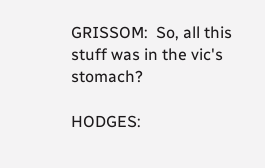GRISSOM:  So, all this stuff was in the vic's stomach?

HODGES: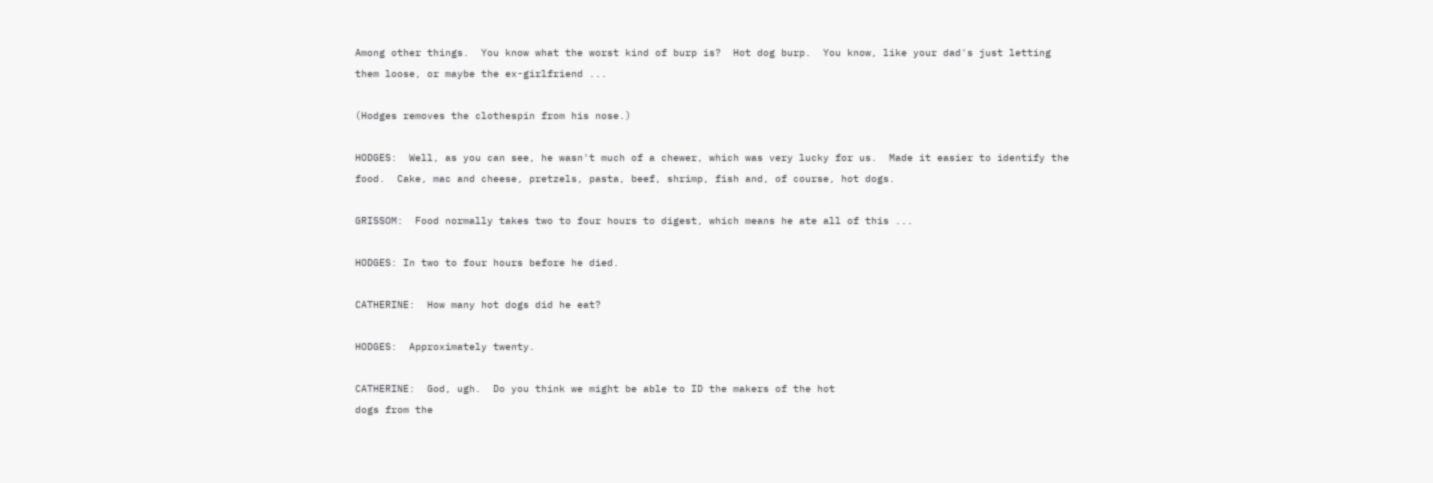Among other things.  You know what the worst kind of burp is?  Hot dog burp.  You know, like your dad's just letting them loose, or maybe the ex-girlfriend ...

(Hodges removes the clothespin from his nose.)

HODGES:  Well, as you can see, he wasn't much of a chewer, which was very lucky for us.  Made it easier to identify the food.  Cake, mac and cheese, pretzels, pasta, beef, shrimp, fish and, of course, hot dogs.

GRISSOM:  Food normally takes two to four hours to digest, which means he ate all of this ...

HODGES: In two to four hours before he died.

CATHERINE:  How many hot dogs did he eat?

HODGES:  Approximately twenty.

CATHERINE:  God, ugh.  Do you think we might be able to ID the makers of the hot
dogs from the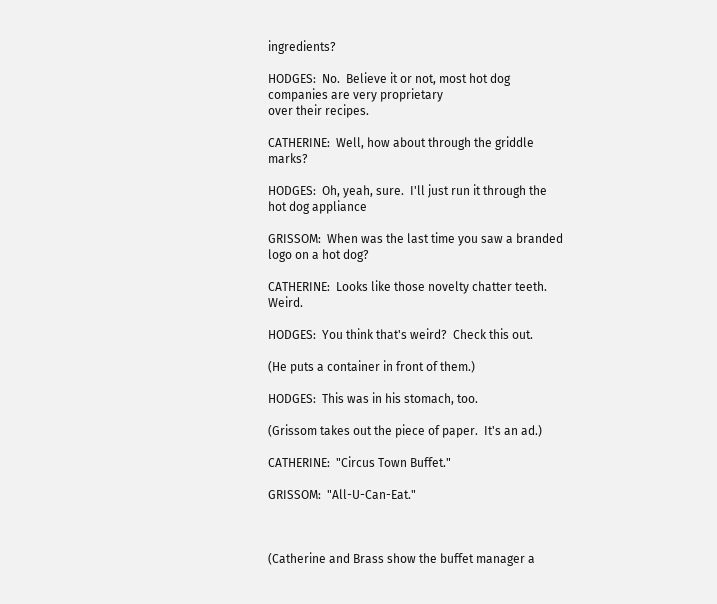ingredients?

HODGES:  No.  Believe it or not, most hot dog companies are very proprietary
over their recipes.

CATHERINE:  Well, how about through the griddle marks?

HODGES:  Oh, yeah, sure.  I'll just run it through the hot dog appliance

GRISSOM:  When was the last time you saw a branded logo on a hot dog?

CATHERINE:  Looks like those novelty chatter teeth.  Weird.

HODGES:  You think that's weird?  Check this out.

(He puts a container in front of them.)

HODGES:  This was in his stomach, too.

(Grissom takes out the piece of paper.  It's an ad.)

CATHERINE:  "Circus Town Buffet."

GRISSOM:  "All-U-Can-Eat."



(Catherine and Brass show the buffet manager a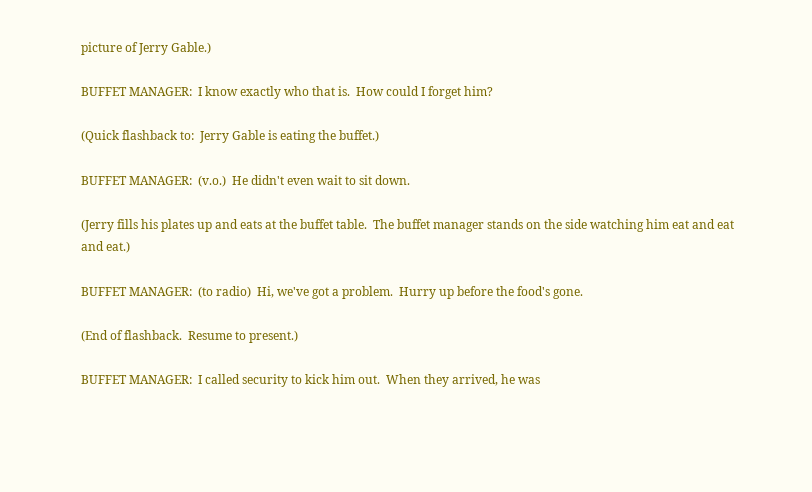picture of Jerry Gable.)

BUFFET MANAGER:  I know exactly who that is.  How could I forget him?

(Quick flashback to:  Jerry Gable is eating the buffet.)

BUFFET MANAGER:  (v.o.)  He didn't even wait to sit down.

(Jerry fills his plates up and eats at the buffet table.  The buffet manager stands on the side watching him eat and eat and eat.)

BUFFET MANAGER:  (to radio)  Hi, we've got a problem.  Hurry up before the food's gone.

(End of flashback.  Resume to present.)

BUFFET MANAGER:  I called security to kick him out.  When they arrived, he was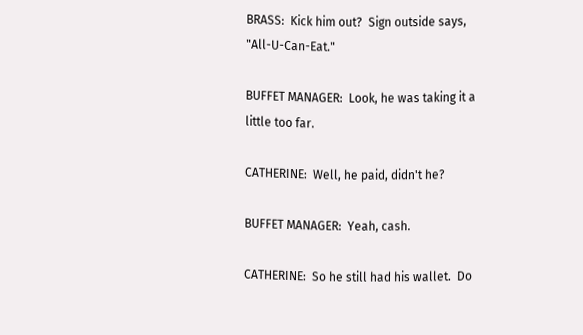BRASS:  Kick him out?  Sign outside says, "All-U-Can-Eat."

BUFFET MANAGER:  Look, he was taking it a little too far.

CATHERINE:  Well, he paid, didn't he?

BUFFET MANAGER:  Yeah, cash.

CATHERINE:  So he still had his wallet.  Do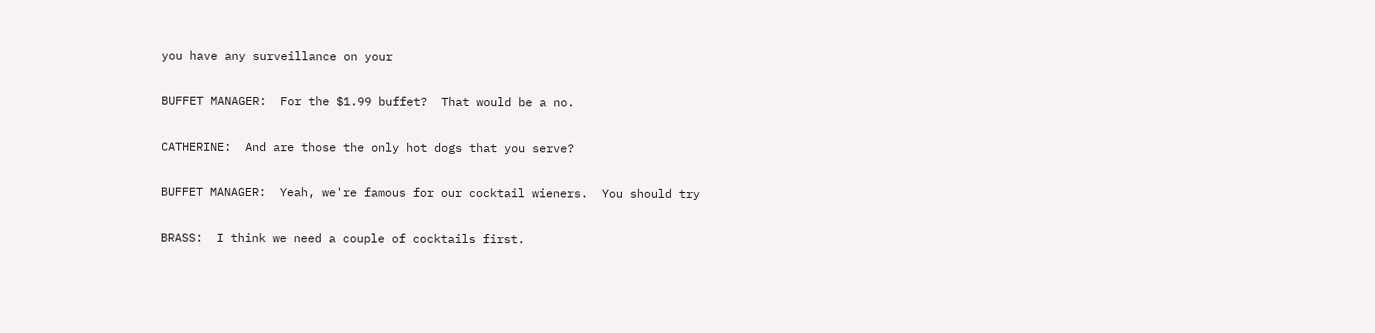you have any surveillance on your

BUFFET MANAGER:  For the $1.99 buffet?  That would be a no.

CATHERINE:  And are those the only hot dogs that you serve?

BUFFET MANAGER:  Yeah, we're famous for our cocktail wieners.  You should try

BRASS:  I think we need a couple of cocktails first.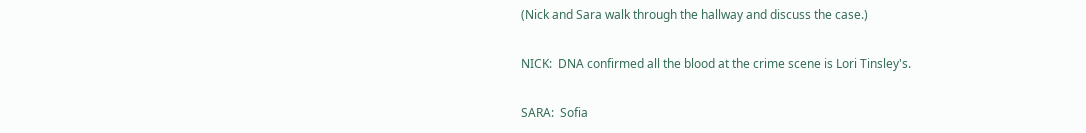(Nick and Sara walk through the hallway and discuss the case.)

NICK:  DNA confirmed all the blood at the crime scene is Lori Tinsley's.

SARA:  Sofia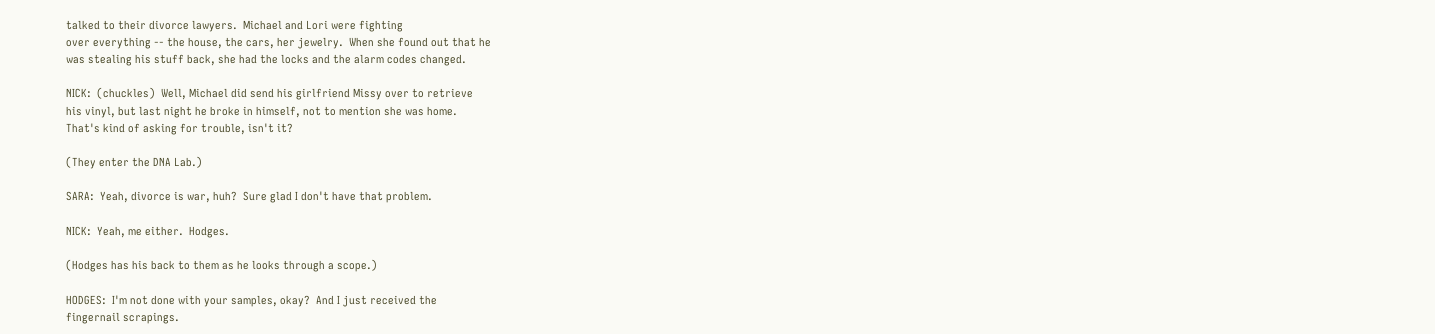talked to their divorce lawyers.  Michael and Lori were fighting
over everything -- the house, the cars, her jewelry.  When she found out that he
was stealing his stuff back, she had the locks and the alarm codes changed.

NICK:  (chuckles)  Well, Michael did send his girlfriend Missy over to retrieve
his vinyl, but last night he broke in himself, not to mention she was home.
That's kind of asking for trouble, isn't it?

(They enter the DNA Lab.)

SARA:  Yeah, divorce is war, huh?  Sure glad I don't have that problem.

NICK:  Yeah, me either.  Hodges.

(Hodges has his back to them as he looks through a scope.)

HODGES:  I'm not done with your samples, okay?  And I just received the
fingernail scrapings.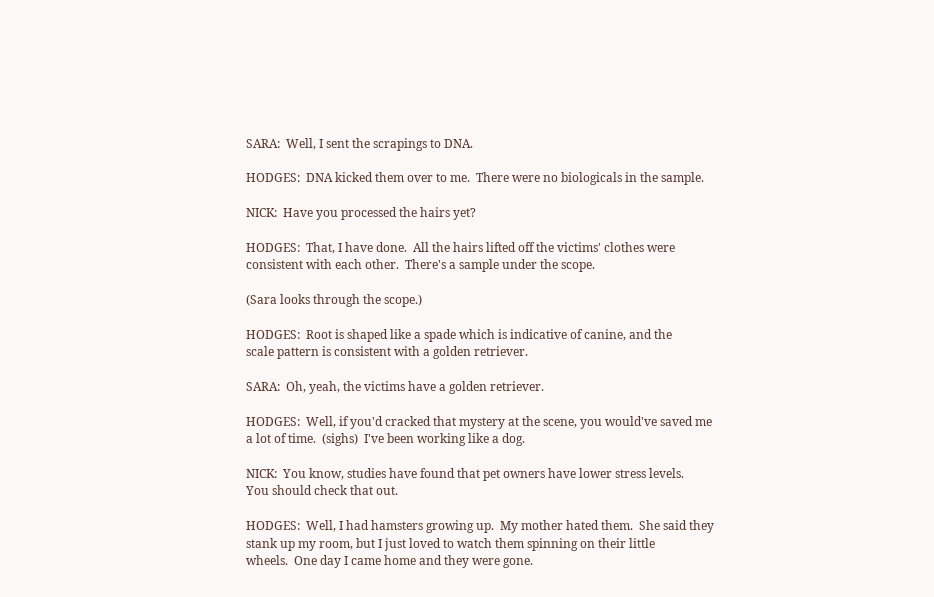SARA:  Well, I sent the scrapings to DNA.

HODGES:  DNA kicked them over to me.  There were no biologicals in the sample.

NICK:  Have you processed the hairs yet?

HODGES:  That, I have done.  All the hairs lifted off the victims' clothes were
consistent with each other.  There's a sample under the scope.

(Sara looks through the scope.)

HODGES:  Root is shaped like a spade which is indicative of canine, and the
scale pattern is consistent with a golden retriever.

SARA:  Oh, yeah, the victims have a golden retriever.

HODGES:  Well, if you'd cracked that mystery at the scene, you would've saved me
a lot of time.  (sighs)  I've been working like a dog.

NICK:  You know, studies have found that pet owners have lower stress levels.
You should check that out.

HODGES:  Well, I had hamsters growing up.  My mother hated them.  She said they
stank up my room, but I just loved to watch them spinning on their little
wheels.  One day I came home and they were gone.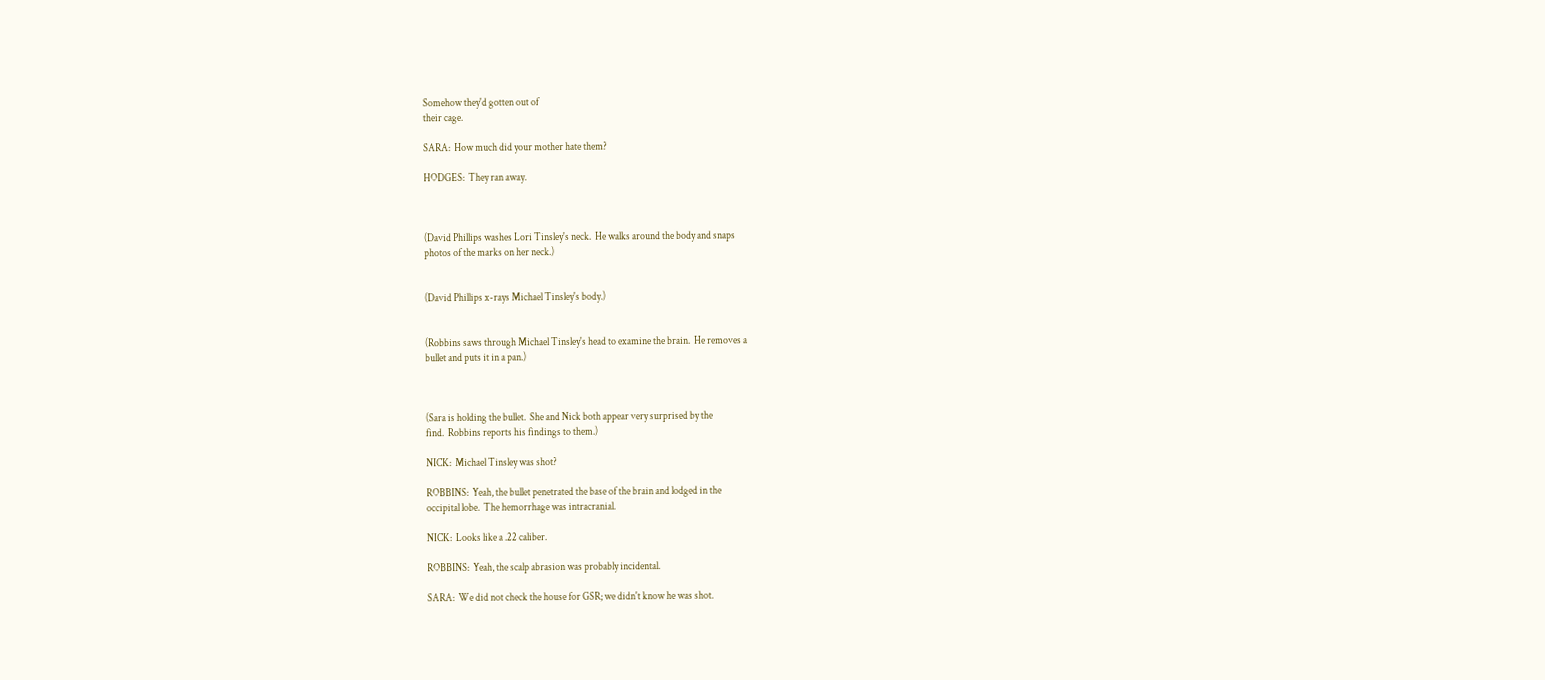Somehow they'd gotten out of
their cage.

SARA:  How much did your mother hate them?

HODGES:  They ran away.



(David Phillips washes Lori Tinsley's neck.  He walks around the body and snaps
photos of the marks on her neck.)


(David Phillips x-rays Michael Tinsley's body.)


(Robbins saws through Michael Tinsley's head to examine the brain.  He removes a
bullet and puts it in a pan.)



(Sara is holding the bullet.  She and Nick both appear very surprised by the
find.  Robbins reports his findings to them.)

NICK:  Michael Tinsley was shot?

ROBBINS:  Yeah, the bullet penetrated the base of the brain and lodged in the
occipital lobe.  The hemorrhage was intracranial.

NICK:  Looks like a .22 caliber.

ROBBINS:  Yeah, the scalp abrasion was probably incidental.

SARA:  We did not check the house for GSR; we didn't know he was shot.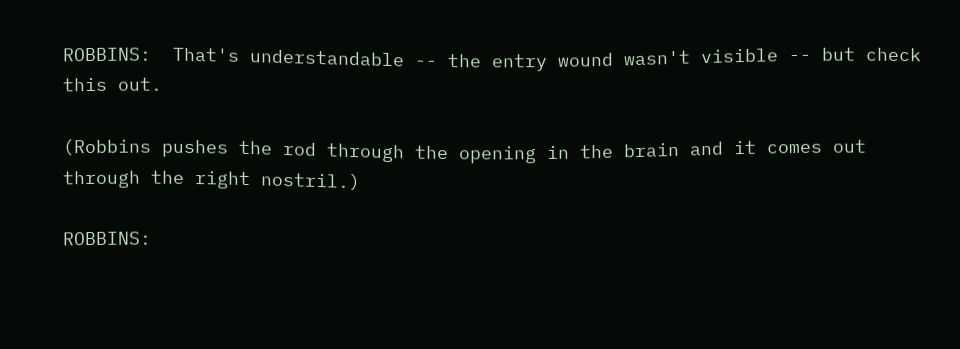ROBBINS:  That's understandable -- the entry wound wasn't visible -- but check
this out.

(Robbins pushes the rod through the opening in the brain and it comes out
through the right nostril.)

ROBBINS: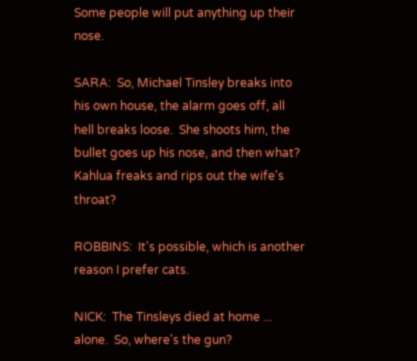Some people will put anything up their nose.

SARA:  So, Michael Tinsley breaks into his own house, the alarm goes off, all
hell breaks loose.  She shoots him, the bullet goes up his nose, and then what?
Kahlua freaks and rips out the wife's throat?

ROBBINS:  It's possible, which is another reason I prefer cats.

NICK:  The Tinsleys died at home ... alone.  So, where's the gun?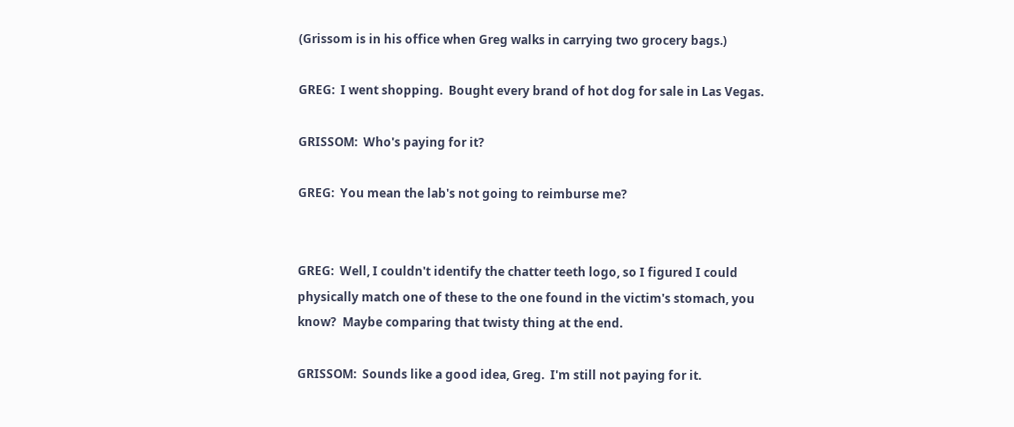(Grissom is in his office when Greg walks in carrying two grocery bags.)

GREG:  I went shopping.  Bought every brand of hot dog for sale in Las Vegas.

GRISSOM:  Who's paying for it?

GREG:  You mean the lab's not going to reimburse me?


GREG:  Well, I couldn't identify the chatter teeth logo, so I figured I could
physically match one of these to the one found in the victim's stomach, you
know?  Maybe comparing that twisty thing at the end.

GRISSOM:  Sounds like a good idea, Greg.  I'm still not paying for it.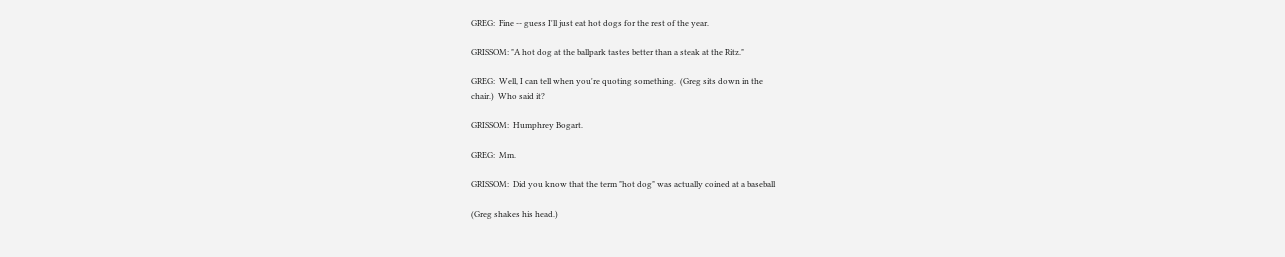GREG:  Fine -- guess I'll just eat hot dogs for the rest of the year.

GRISSOM: "A hot dog at the ballpark tastes better than a steak at the Ritz."

GREG:  Well, I can tell when you're quoting something.  (Greg sits down in the
chair.)  Who said it?

GRISSOM:  Humphrey Bogart.

GREG:  Mm.

GRISSOM:  Did you know that the term "hot dog" was actually coined at a baseball

(Greg shakes his head.)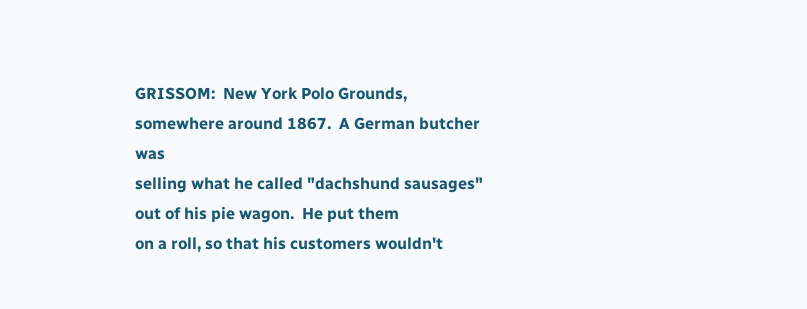GRISSOM:  New York Polo Grounds, somewhere around 1867.  A German butcher was
selling what he called "dachshund sausages" out of his pie wagon.  He put them
on a roll, so that his customers wouldn't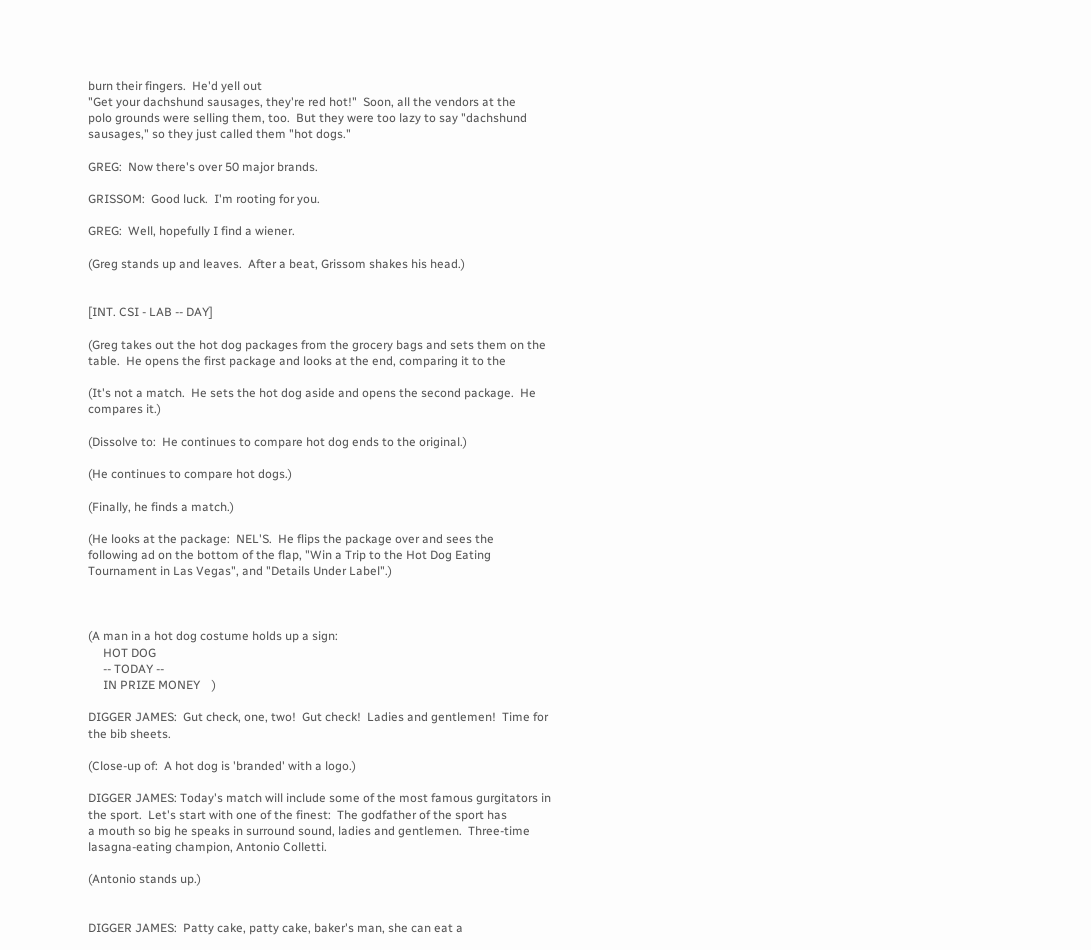burn their fingers.  He'd yell out
"Get your dachshund sausages, they're red hot!"  Soon, all the vendors at the
polo grounds were selling them, too.  But they were too lazy to say "dachshund
sausages," so they just called them "hot dogs."

GREG:  Now there's over 50 major brands.

GRISSOM:  Good luck.  I'm rooting for you.

GREG:  Well, hopefully I find a wiener.

(Greg stands up and leaves.  After a beat, Grissom shakes his head.)


[INT. CSI - LAB -- DAY]

(Greg takes out the hot dog packages from the grocery bags and sets them on the
table.  He opens the first package and looks at the end, comparing it to the

(It's not a match.  He sets the hot dog aside and opens the second package.  He
compares it.)

(Dissolve to:  He continues to compare hot dog ends to the original.)

(He continues to compare hot dogs.)

(Finally, he finds a match.)

(He looks at the package:  NEL'S.  He flips the package over and sees the
following ad on the bottom of the flap, "Win a Trip to the Hot Dog Eating
Tournament in Las Vegas", and "Details Under Label".)



(A man in a hot dog costume holds up a sign:
     HOT DOG
     -- TODAY --
     IN PRIZE MONEY    )

DIGGER JAMES:  Gut check, one, two!  Gut check!  Ladies and gentlemen!  Time for
the bib sheets.

(Close-up of:  A hot dog is 'branded' with a logo.)

DIGGER JAMES: Today's match will include some of the most famous gurgitators in
the sport.  Let's start with one of the finest:  The godfather of the sport has
a mouth so big he speaks in surround sound, ladies and gentlemen.  Three-time
lasagna-eating champion, Antonio Colletti.

(Antonio stands up.)


DIGGER JAMES:  Patty cake, patty cake, baker's man, she can eat a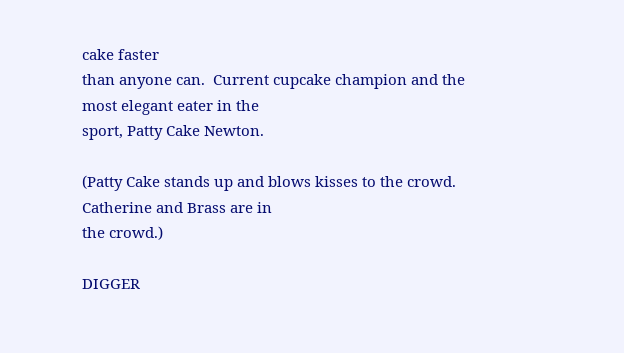cake faster
than anyone can.  Current cupcake champion and the most elegant eater in the
sport, Patty Cake Newton.

(Patty Cake stands up and blows kisses to the crowd.  Catherine and Brass are in
the crowd.)

DIGGER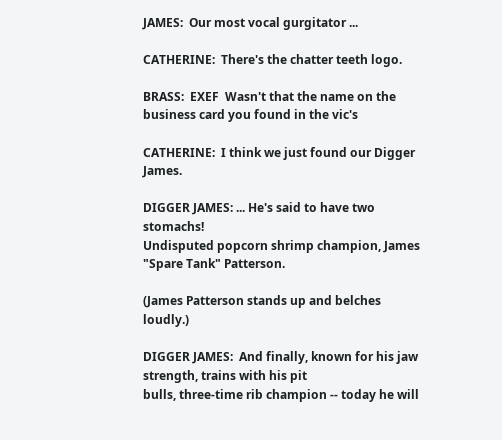JAMES:  Our most vocal gurgitator ...

CATHERINE:  There's the chatter teeth logo.

BRASS:  EXEF  Wasn't that the name on the business card you found in the vic's

CATHERINE:  I think we just found our Digger James.

DIGGER JAMES: ... He's said to have two stomachs!
Undisputed popcorn shrimp champion, James "Spare Tank" Patterson.

(James Patterson stands up and belches loudly.)

DIGGER JAMES:  And finally, known for his jaw strength, trains with his pit
bulls, three-time rib champion -- today he will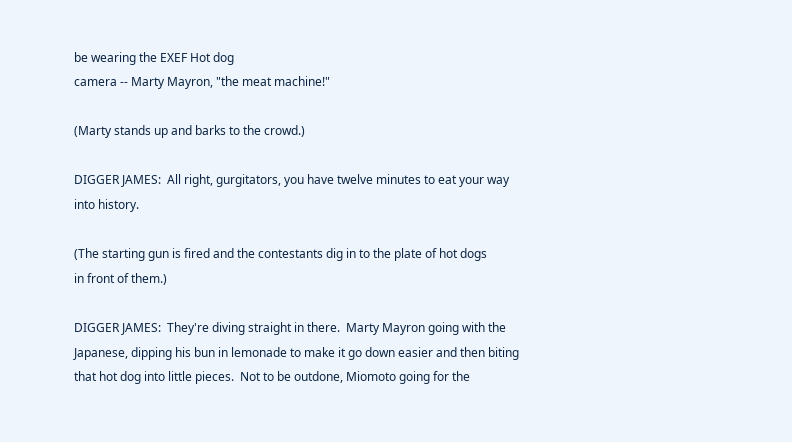be wearing the EXEF Hot dog
camera -- Marty Mayron, "the meat machine!"

(Marty stands up and barks to the crowd.)

DIGGER JAMES:  All right, gurgitators, you have twelve minutes to eat your way
into history.

(The starting gun is fired and the contestants dig in to the plate of hot dogs
in front of them.)

DIGGER JAMES:  They're diving straight in there.  Marty Mayron going with the
Japanese, dipping his bun in lemonade to make it go down easier and then biting
that hot dog into little pieces.  Not to be outdone, Miomoto going for the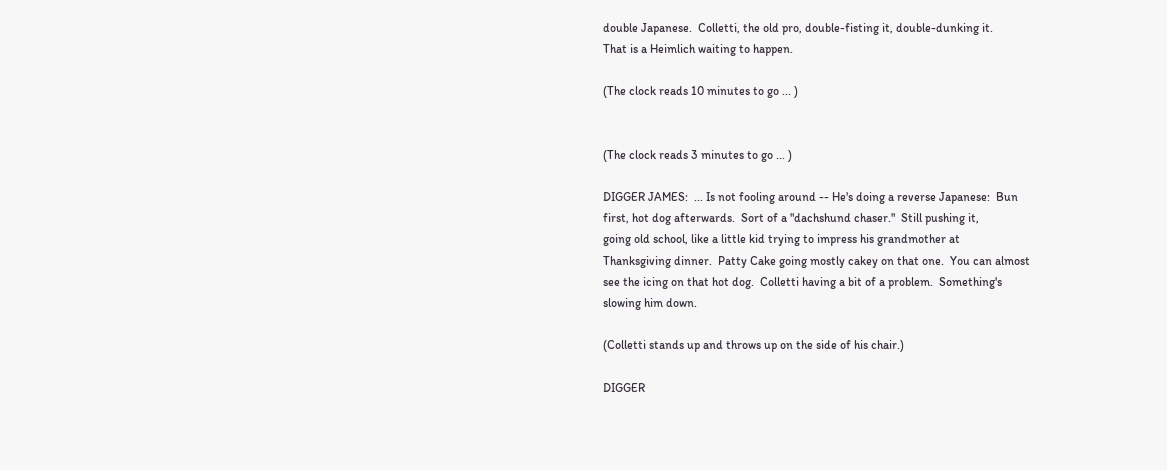double Japanese.  Colletti, the old pro, double-fisting it, double-dunking it.
That is a Heimlich waiting to happen.

(The clock reads 10 minutes to go ... )


(The clock reads 3 minutes to go ... )

DIGGER JAMES:  ... Is not fooling around -- He's doing a reverse Japanese:  Bun
first, hot dog afterwards.  Sort of a "dachshund chaser."  Still pushing it,
going old school, like a little kid trying to impress his grandmother at
Thanksgiving dinner.  Patty Cake going mostly cakey on that one.  You can almost
see the icing on that hot dog.  Colletti having a bit of a problem.  Something's
slowing him down.

(Colletti stands up and throws up on the side of his chair.)

DIGGER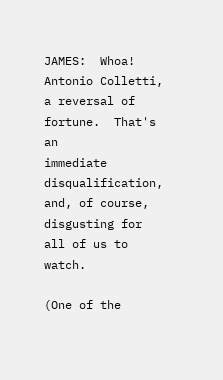JAMES:  Whoa!  Antonio Colletti, a reversal of fortune.  That's an
immediate disqualification, and, of course, disgusting for all of us to watch.

(One of the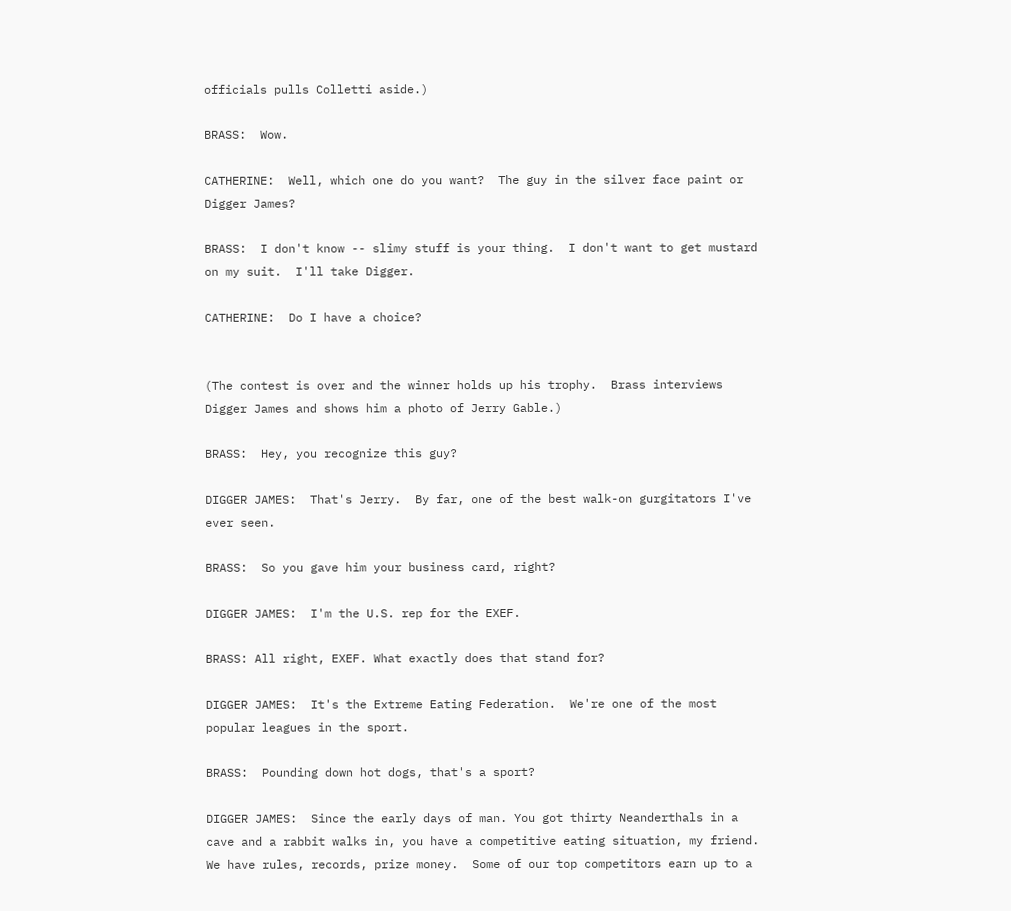officials pulls Colletti aside.)

BRASS:  Wow.

CATHERINE:  Well, which one do you want?  The guy in the silver face paint or
Digger James?

BRASS:  I don't know -- slimy stuff is your thing.  I don't want to get mustard
on my suit.  I'll take Digger.

CATHERINE:  Do I have a choice?


(The contest is over and the winner holds up his trophy.  Brass interviews
Digger James and shows him a photo of Jerry Gable.)

BRASS:  Hey, you recognize this guy?

DIGGER JAMES:  That's Jerry.  By far, one of the best walk-on gurgitators I've
ever seen.

BRASS:  So you gave him your business card, right?

DIGGER JAMES:  I'm the U.S. rep for the EXEF.

BRASS: All right, EXEF. What exactly does that stand for?

DIGGER JAMES:  It's the Extreme Eating Federation.  We're one of the most
popular leagues in the sport.

BRASS:  Pounding down hot dogs, that's a sport?

DIGGER JAMES:  Since the early days of man. You got thirty Neanderthals in a
cave and a rabbit walks in, you have a competitive eating situation, my friend.
We have rules, records, prize money.  Some of our top competitors earn up to a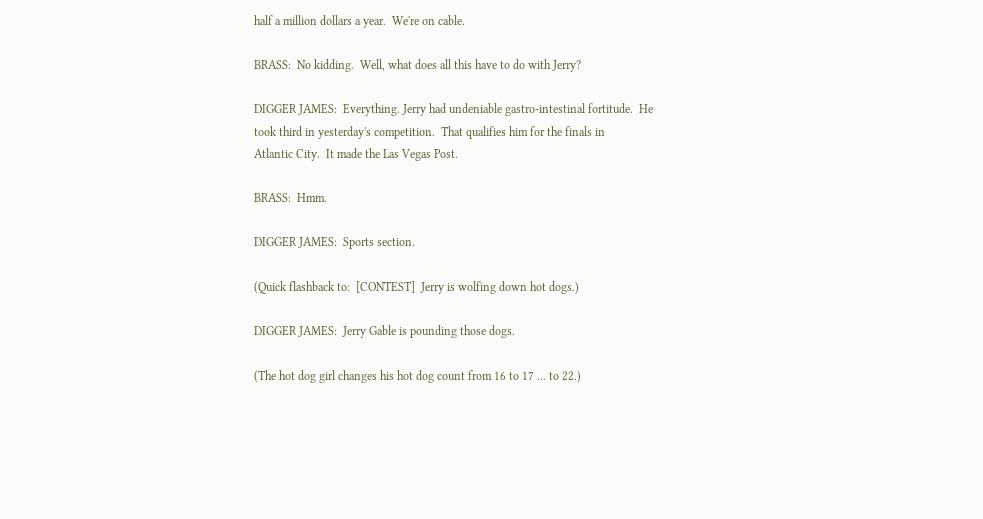half a million dollars a year.  We're on cable.

BRASS:  No kidding.  Well, what does all this have to do with Jerry?

DIGGER JAMES:  Everything. Jerry had undeniable gastro-intestinal fortitude.  He
took third in yesterday's competition.  That qualifies him for the finals in
Atlantic City.  It made the Las Vegas Post.

BRASS:  Hmm.

DIGGER JAMES:  Sports section.

(Quick flashback to:  [CONTEST]  Jerry is wolfing down hot dogs.)

DIGGER JAMES:  Jerry Gable is pounding those dogs.

(The hot dog girl changes his hot dog count from 16 to 17 ... to 22.)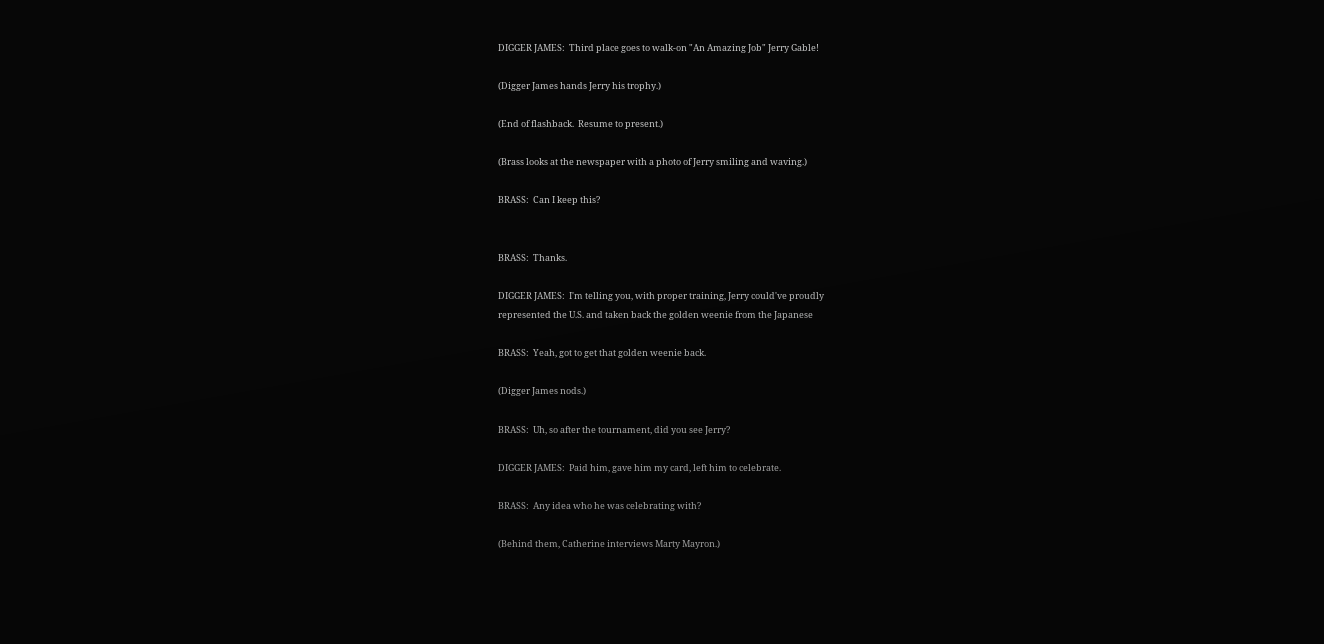DIGGER JAMES:  Third place goes to walk-on "An Amazing Job" Jerry Gable!

(Digger James hands Jerry his trophy.)

(End of flashback.  Resume to present.)

(Brass looks at the newspaper with a photo of Jerry smiling and waving.)

BRASS:  Can I keep this?


BRASS:  Thanks.

DIGGER JAMES:  I'm telling you, with proper training, Jerry could've proudly
represented the U.S. and taken back the golden weenie from the Japanese

BRASS:  Yeah, got to get that golden weenie back.

(Digger James nods.)

BRASS:  Uh, so after the tournament, did you see Jerry?

DIGGER JAMES:  Paid him, gave him my card, left him to celebrate.

BRASS:  Any idea who he was celebrating with?

(Behind them, Catherine interviews Marty Mayron.)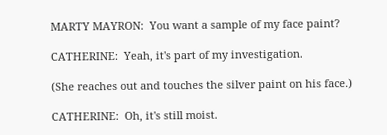MARTY MAYRON:  You want a sample of my face paint?

CATHERINE:  Yeah, it's part of my investigation.

(She reaches out and touches the silver paint on his face.)

CATHERINE:  Oh, it's still moist.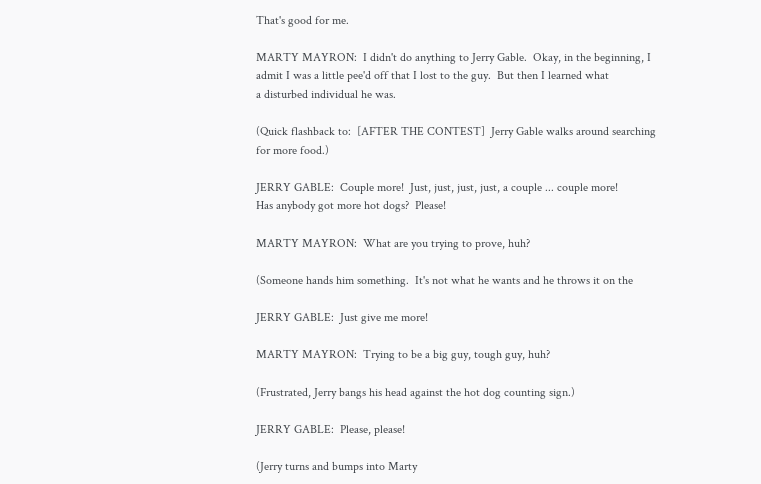That's good for me.

MARTY MAYRON:  I didn't do anything to Jerry Gable.  Okay, in the beginning, I
admit I was a little pee'd off that I lost to the guy.  But then I learned what
a disturbed individual he was.

(Quick flashback to:  [AFTER THE CONTEST]  Jerry Gable walks around searching
for more food.)

JERRY GABLE:  Couple more!  Just, just, just, just, a couple ... couple more!
Has anybody got more hot dogs?  Please!

MARTY MAYRON:  What are you trying to prove, huh?

(Someone hands him something.  It's not what he wants and he throws it on the

JERRY GABLE:  Just give me more!

MARTY MAYRON:  Trying to be a big guy, tough guy, huh?

(Frustrated, Jerry bangs his head against the hot dog counting sign.)

JERRY GABLE:  Please, please!

(Jerry turns and bumps into Marty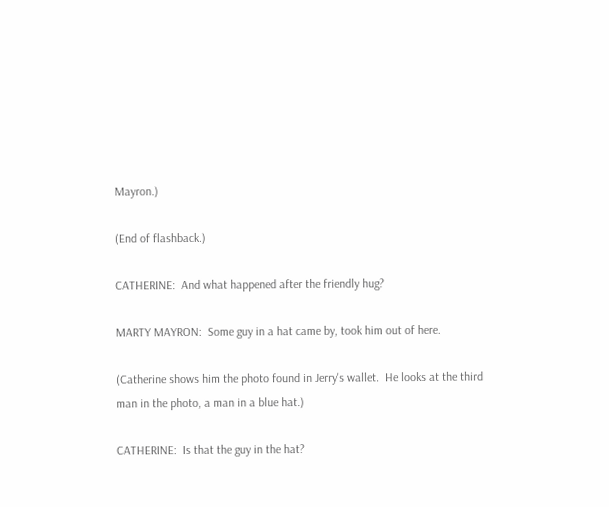Mayron.)

(End of flashback.)

CATHERINE:  And what happened after the friendly hug?

MARTY MAYRON:  Some guy in a hat came by, took him out of here.

(Catherine shows him the photo found in Jerry's wallet.  He looks at the third
man in the photo, a man in a blue hat.)

CATHERINE:  Is that the guy in the hat?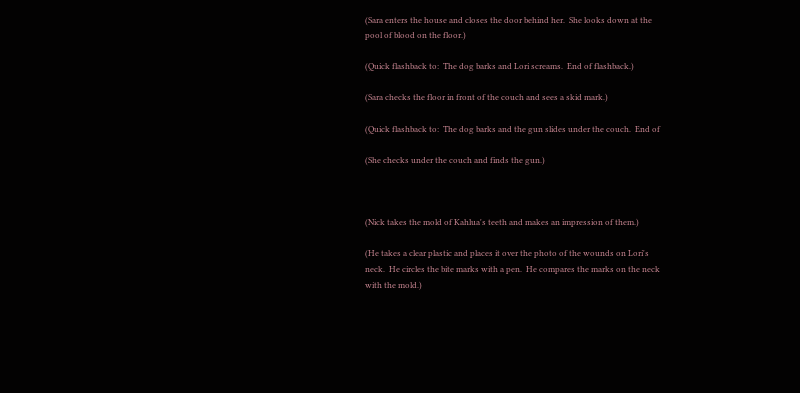(Sara enters the house and closes the door behind her.  She looks down at the
pool of blood on the floor.)

(Quick flashback to:  The dog barks and Lori screams.  End of flashback.)

(Sara checks the floor in front of the couch and sees a skid mark.)

(Quick flashback to:  The dog barks and the gun slides under the couch.  End of

(She checks under the couch and finds the gun.)



(Nick takes the mold of Kahlua's teeth and makes an impression of them.)

(He takes a clear plastic and places it over the photo of the wounds on Lori's
neck.  He circles the bite marks with a pen.  He compares the marks on the neck
with the mold.)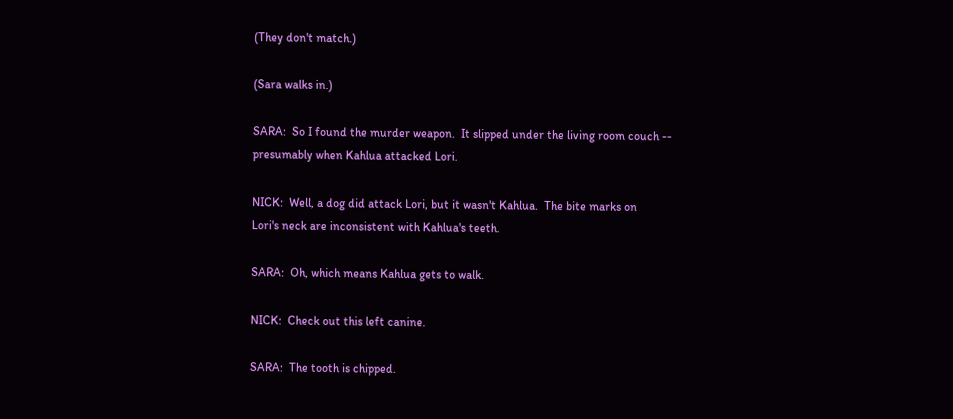(They don't match.)

(Sara walks in.)

SARA:  So I found the murder weapon.  It slipped under the living room couch --
presumably when Kahlua attacked Lori.

NICK:  Well, a dog did attack Lori, but it wasn't Kahlua.  The bite marks on
Lori's neck are inconsistent with Kahlua's teeth.

SARA:  Oh, which means Kahlua gets to walk.

NICK:  Check out this left canine.

SARA:  The tooth is chipped.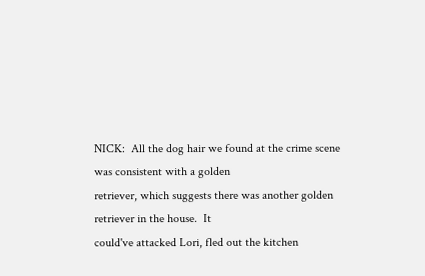NICK:  All the dog hair we found at the crime scene was consistent with a golden
retriever, which suggests there was another golden retriever in the house.  It
could've attacked Lori, fled out the kitchen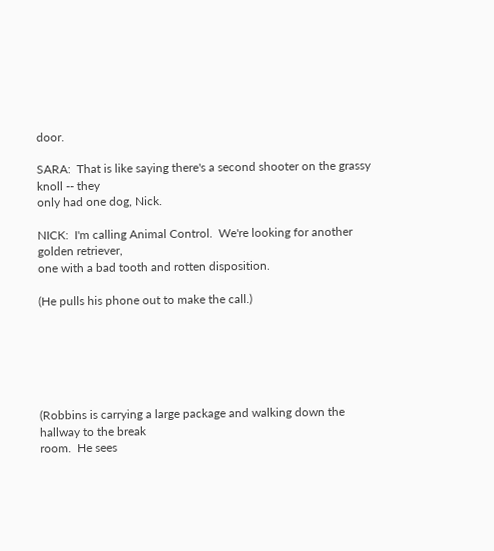door.

SARA:  That is like saying there's a second shooter on the grassy knoll -- they
only had one dog, Nick.

NICK:  I'm calling Animal Control.  We're looking for another golden retriever,
one with a bad tooth and rotten disposition.

(He pulls his phone out to make the call.)






(Robbins is carrying a large package and walking down the hallway to the break
room.  He sees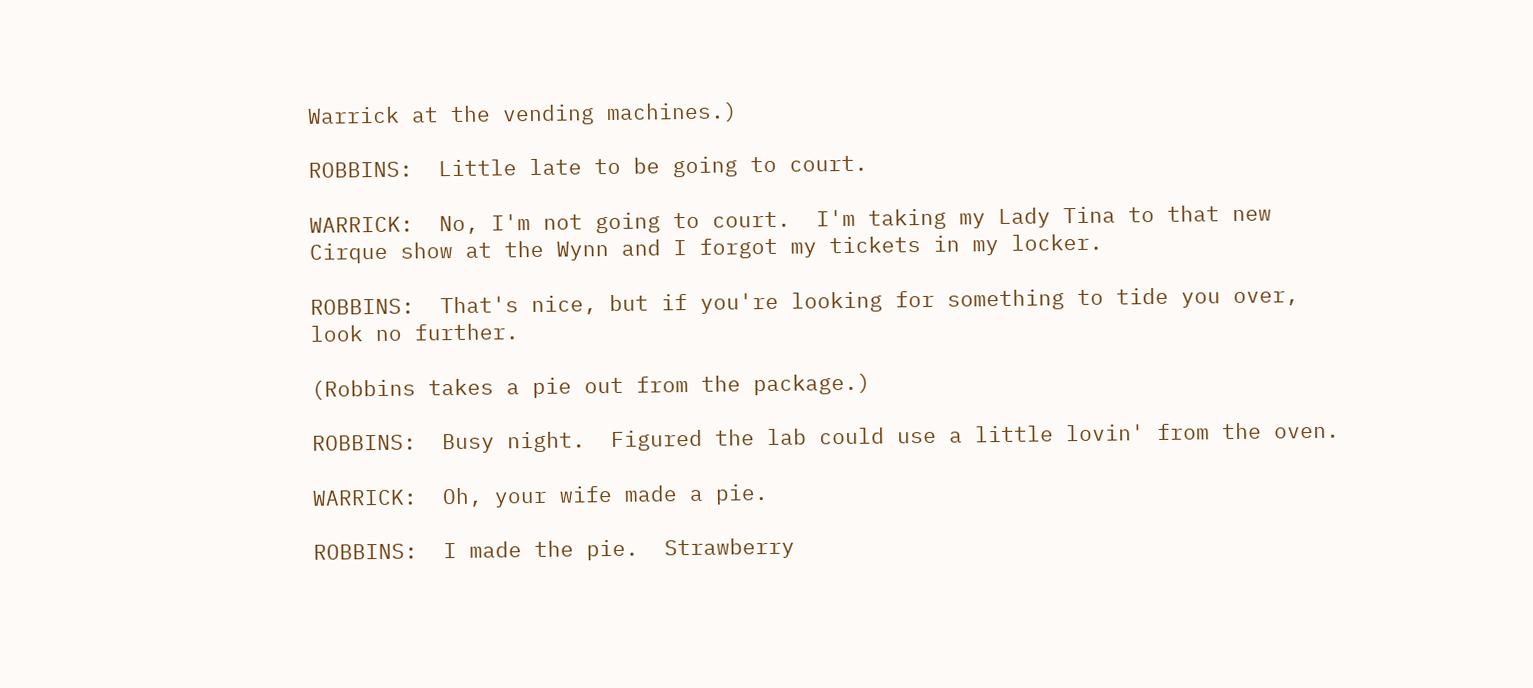Warrick at the vending machines.)

ROBBINS:  Little late to be going to court.

WARRICK:  No, I'm not going to court.  I'm taking my Lady Tina to that new
Cirque show at the Wynn and I forgot my tickets in my locker.

ROBBINS:  That's nice, but if you're looking for something to tide you over,
look no further.

(Robbins takes a pie out from the package.)

ROBBINS:  Busy night.  Figured the lab could use a little lovin' from the oven.

WARRICK:  Oh, your wife made a pie.

ROBBINS:  I made the pie.  Strawberry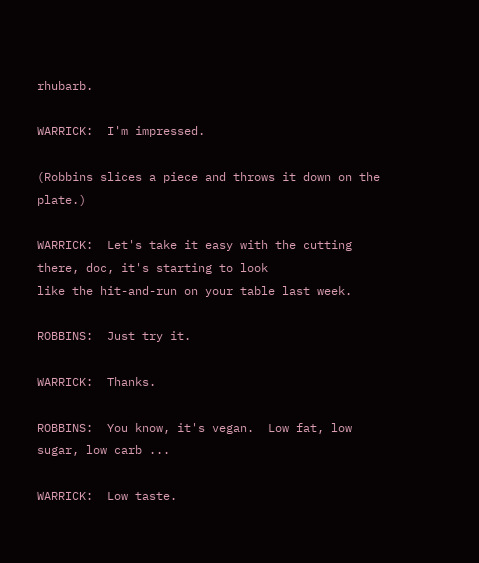rhubarb.

WARRICK:  I'm impressed.

(Robbins slices a piece and throws it down on the plate.)

WARRICK:  Let's take it easy with the cutting there, doc, it's starting to look
like the hit-and-run on your table last week.

ROBBINS:  Just try it.

WARRICK:  Thanks.

ROBBINS:  You know, it's vegan.  Low fat, low sugar, low carb ...

WARRICK:  Low taste.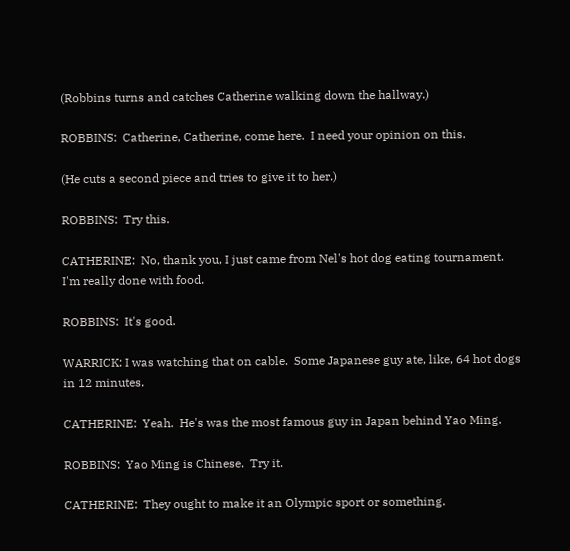(Robbins turns and catches Catherine walking down the hallway.)

ROBBINS:  Catherine, Catherine, come here.  I need your opinion on this.

(He cuts a second piece and tries to give it to her.)

ROBBINS:  Try this.

CATHERINE:  No, thank you, I just came from Nel's hot dog eating tournament.
I'm really done with food.

ROBBINS:  It's good.

WARRICK: I was watching that on cable.  Some Japanese guy ate, like, 64 hot dogs
in 12 minutes.

CATHERINE:  Yeah.  He's was the most famous guy in Japan behind Yao Ming.

ROBBINS:  Yao Ming is Chinese.  Try it.

CATHERINE:  They ought to make it an Olympic sport or something.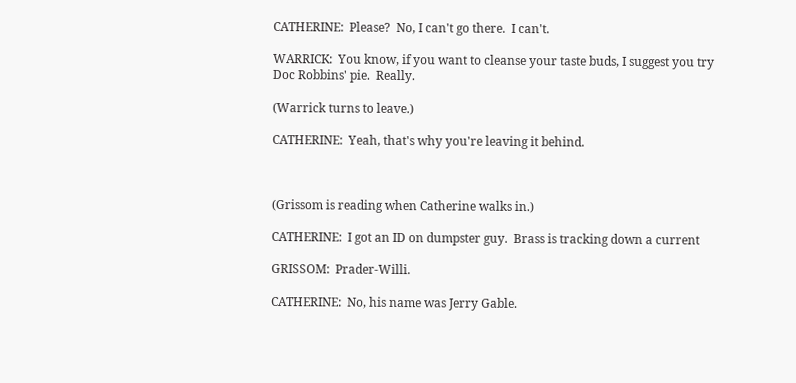CATHERINE:  Please?  No, I can't go there.  I can't.

WARRICK:  You know, if you want to cleanse your taste buds, I suggest you try
Doc Robbins' pie.  Really.

(Warrick turns to leave.)

CATHERINE:  Yeah, that's why you're leaving it behind.



(Grissom is reading when Catherine walks in.)

CATHERINE:  I got an ID on dumpster guy.  Brass is tracking down a current

GRISSOM:  Prader-Willi.

CATHERINE:  No, his name was Jerry Gable.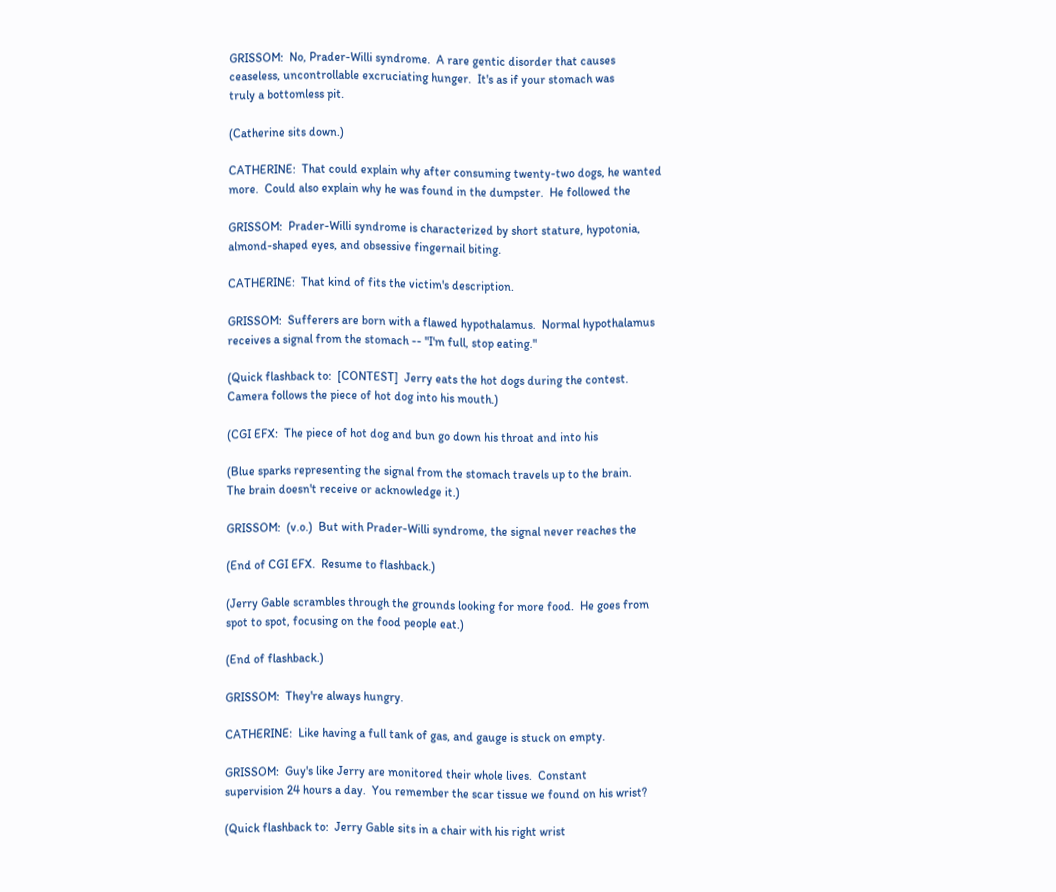GRISSOM:  No, Prader-Willi syndrome.  A rare gentic disorder that causes
ceaseless, uncontrollable excruciating hunger.  It's as if your stomach was
truly a bottomless pit.

(Catherine sits down.)

CATHERINE:  That could explain why after consuming twenty-two dogs, he wanted
more.  Could also explain why he was found in the dumpster.  He followed the

GRISSOM:  Prader-Willi syndrome is characterized by short stature, hypotonia,
almond-shaped eyes, and obsessive fingernail biting.

CATHERINE:  That kind of fits the victim's description.

GRISSOM:  Sufferers are born with a flawed hypothalamus.  Normal hypothalamus
receives a signal from the stomach -- "I'm full, stop eating."

(Quick flashback to:  [CONTEST]  Jerry eats the hot dogs during the contest.
Camera follows the piece of hot dog into his mouth.)

(CGI EFX:  The piece of hot dog and bun go down his throat and into his

(Blue sparks representing the signal from the stomach travels up to the brain.
The brain doesn't receive or acknowledge it.)

GRISSOM:  (v.o.)  But with Prader-Willi syndrome, the signal never reaches the

(End of CGI EFX.  Resume to flashback.)

(Jerry Gable scrambles through the grounds looking for more food.  He goes from
spot to spot, focusing on the food people eat.)

(End of flashback.)

GRISSOM:  They're always hungry.

CATHERINE:  Like having a full tank of gas, and gauge is stuck on empty.

GRISSOM:  Guy's like Jerry are monitored their whole lives.  Constant
supervision 24 hours a day.  You remember the scar tissue we found on his wrist?

(Quick flashback to:  Jerry Gable sits in a chair with his right wrist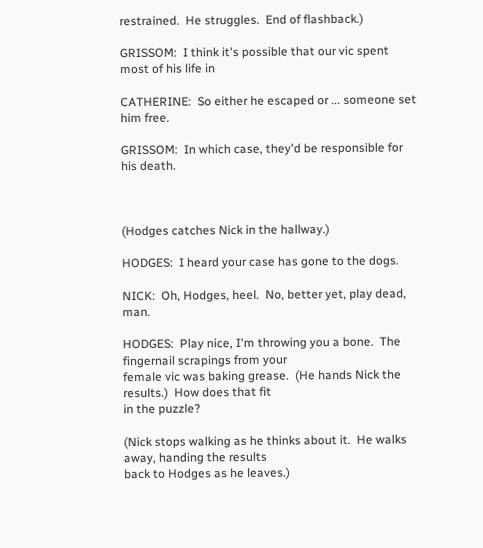restrained.  He struggles.  End of flashback.)

GRISSOM:  I think it's possible that our vic spent most of his life in

CATHERINE:  So either he escaped or ... someone set him free.

GRISSOM:  In which case, they'd be responsible for his death.



(Hodges catches Nick in the hallway.)

HODGES:  I heard your case has gone to the dogs.

NICK:  Oh, Hodges, heel.  No, better yet, play dead, man.

HODGES:  Play nice, I'm throwing you a bone.  The fingernail scrapings from your
female vic was baking grease.  (He hands Nick the results.)  How does that fit
in the puzzle?

(Nick stops walking as he thinks about it.  He walks away, handing the results
back to Hodges as he leaves.)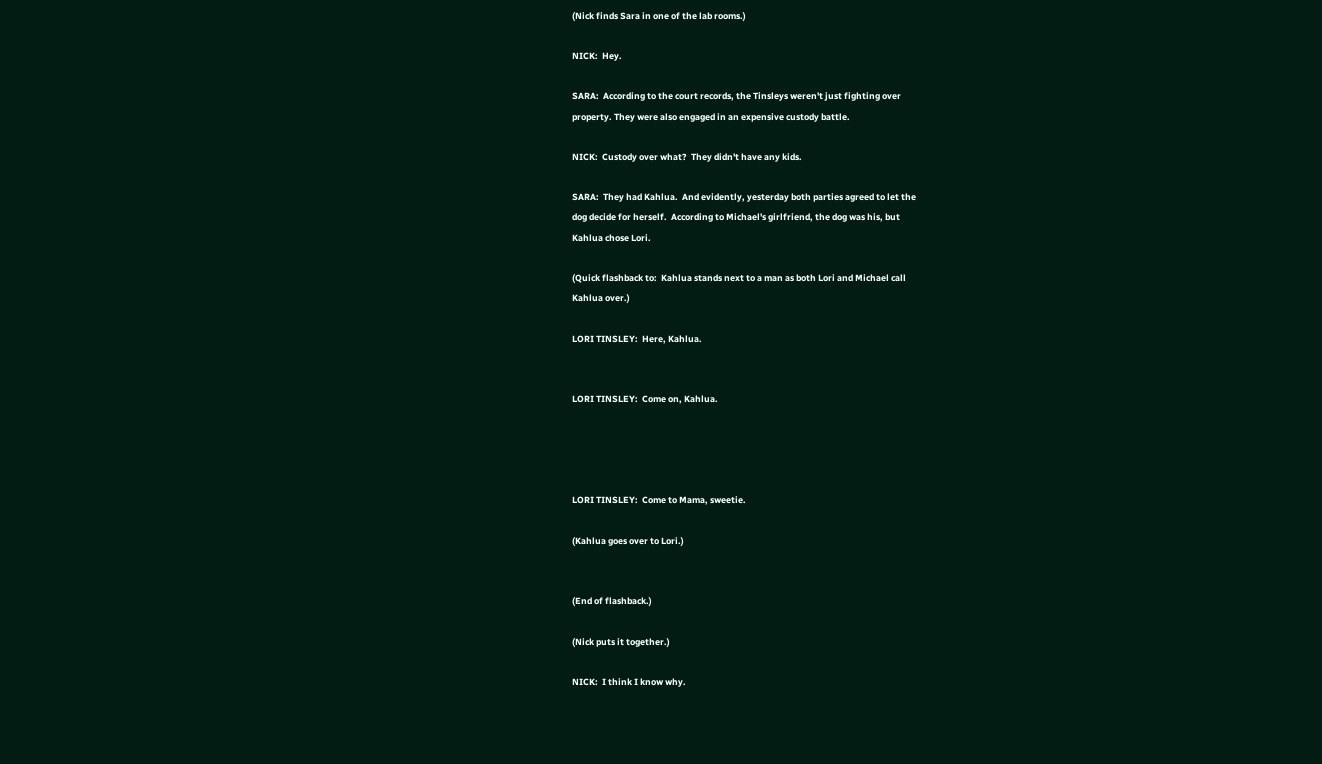(Nick finds Sara in one of the lab rooms.)

NICK:  Hey.

SARA:  According to the court records, the Tinsleys weren't just fighting over
property. They were also engaged in an expensive custody battle.

NICK:  Custody over what?  They didn't have any kids.

SARA:  They had Kahlua.  And evidently, yesterday both parties agreed to let the
dog decide for herself.  According to Michael's girlfriend, the dog was his, but
Kahlua chose Lori.

(Quick flashback to:  Kahlua stands next to a man as both Lori and Michael call
Kahlua over.)

LORI TINSLEY:  Here, Kahlua.


LORI TINSLEY:  Come on, Kahlua.




LORI TINSLEY:  Come to Mama, sweetie.

(Kahlua goes over to Lori.)


(End of flashback.)

(Nick puts it together.)

NICK:  I think I know why.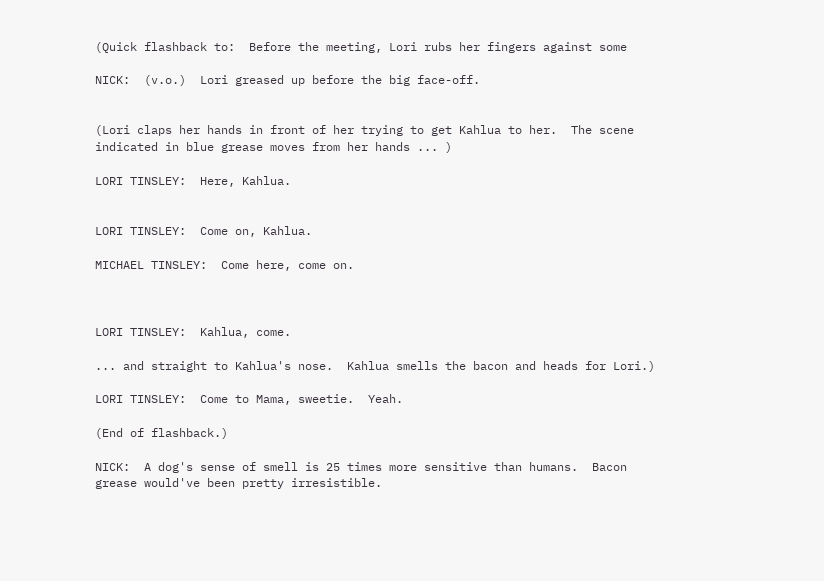(Quick flashback to:  Before the meeting, Lori rubs her fingers against some

NICK:  (v.o.)  Lori greased up before the big face-off.


(Lori claps her hands in front of her trying to get Kahlua to her.  The scene
indicated in blue grease moves from her hands ... )

LORI TINSLEY:  Here, Kahlua.


LORI TINSLEY:  Come on, Kahlua.

MICHAEL TINSLEY:  Come here, come on.



LORI TINSLEY:  Kahlua, come.

... and straight to Kahlua's nose.  Kahlua smells the bacon and heads for Lori.)

LORI TINSLEY:  Come to Mama, sweetie.  Yeah.

(End of flashback.)

NICK:  A dog's sense of smell is 25 times more sensitive than humans.  Bacon
grease would've been pretty irresistible.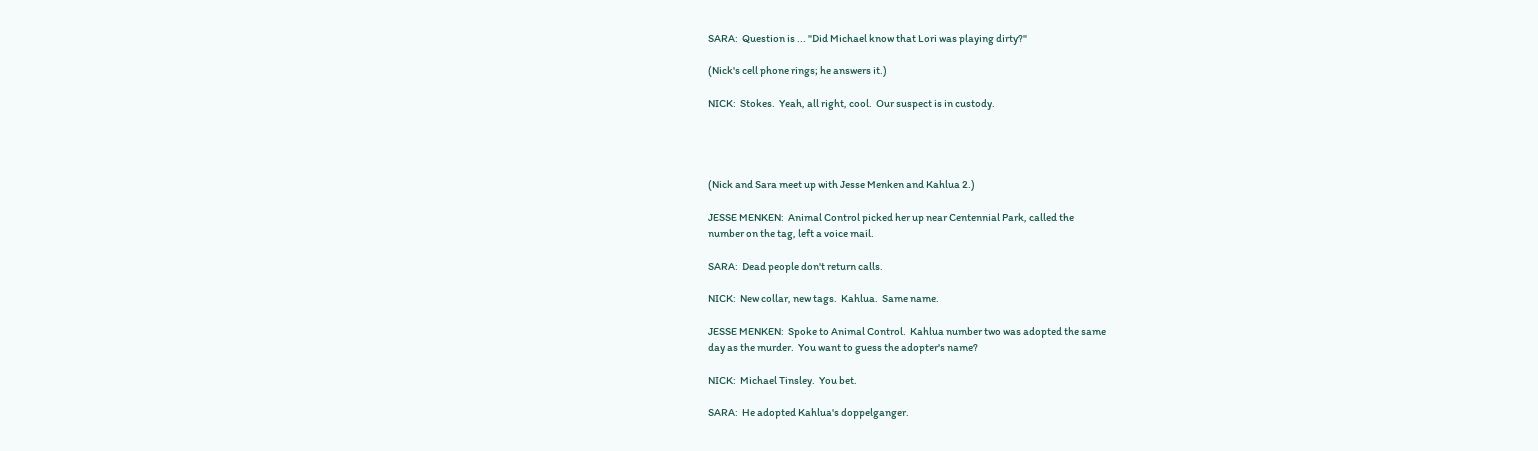SARA:  Question is ... "Did Michael know that Lori was playing dirty?"

(Nick's cell phone rings; he answers it.)

NICK:  Stokes.  Yeah, all right, cool.  Our suspect is in custody.




(Nick and Sara meet up with Jesse Menken and Kahlua 2.)

JESSE MENKEN:  Animal Control picked her up near Centennial Park, called the
number on the tag, left a voice mail.

SARA:  Dead people don't return calls.

NICK:  New collar, new tags.  Kahlua.  Same name.

JESSE MENKEN:  Spoke to Animal Control.  Kahlua number two was adopted the same
day as the murder.  You want to guess the adopter's name?

NICK:  Michael Tinsley.  You bet.

SARA:  He adopted Kahlua's doppelganger.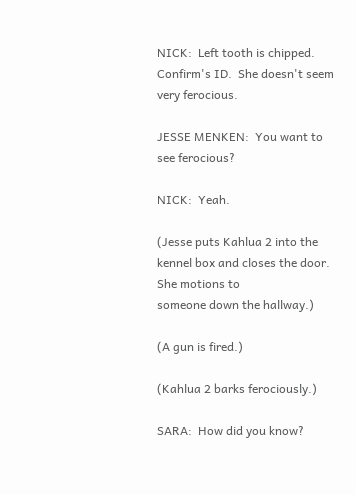NICK:  Left tooth is chipped.  Confirm's ID.  She doesn't seem very ferocious.

JESSE MENKEN:  You want to see ferocious?

NICK:  Yeah.

(Jesse puts Kahlua 2 into the kennel box and closes the door.  She motions to
someone down the hallway.)

(A gun is fired.)

(Kahlua 2 barks ferociously.)

SARA:  How did you know?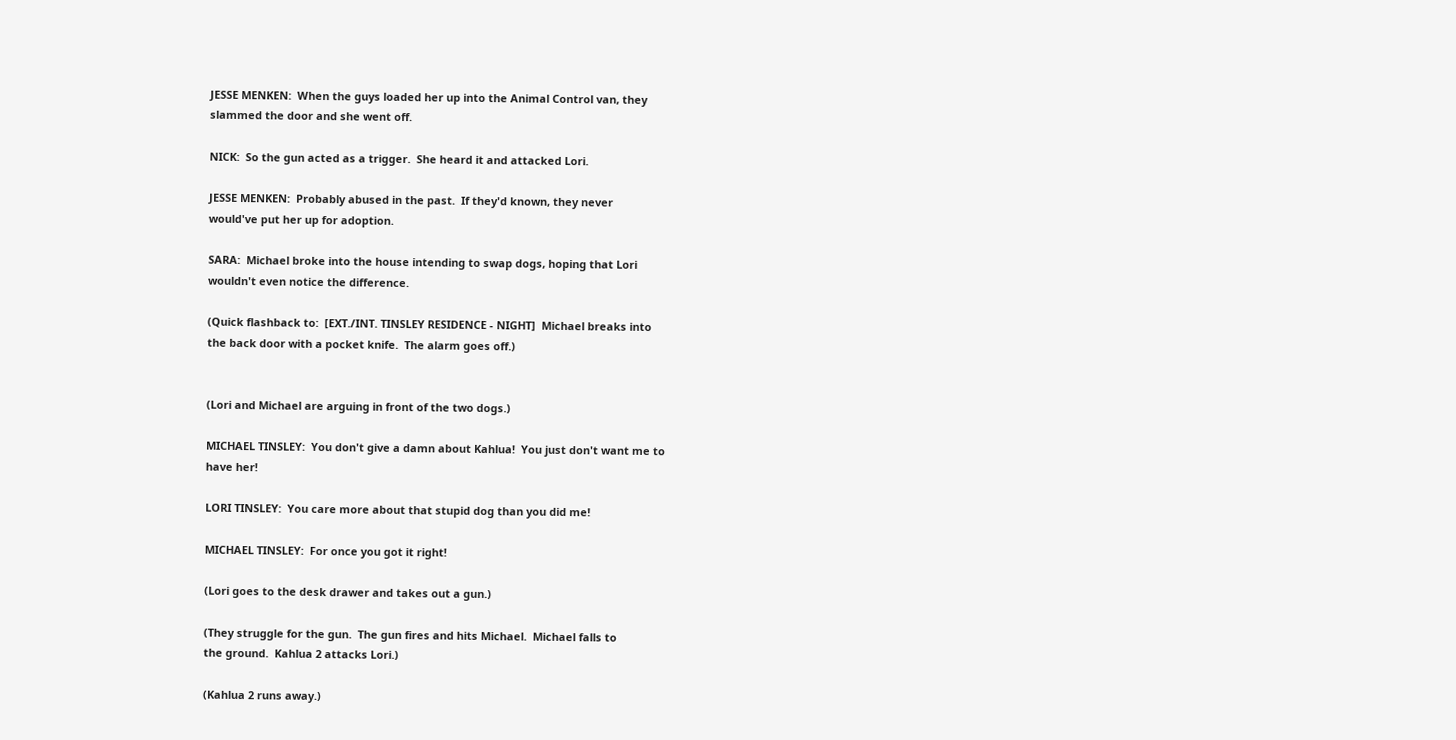JESSE MENKEN:  When the guys loaded her up into the Animal Control van, they
slammed the door and she went off.

NICK:  So the gun acted as a trigger.  She heard it and attacked Lori.

JESSE MENKEN:  Probably abused in the past.  If they'd known, they never
would've put her up for adoption.

SARA:  Michael broke into the house intending to swap dogs, hoping that Lori
wouldn't even notice the difference.

(Quick flashback to:  [EXT./INT. TINSLEY RESIDENCE - NIGHT]  Michael breaks into
the back door with a pocket knife.  The alarm goes off.)


(Lori and Michael are arguing in front of the two dogs.)

MICHAEL TINSLEY:  You don't give a damn about Kahlua!  You just don't want me to
have her!

LORI TINSLEY:  You care more about that stupid dog than you did me!

MICHAEL TINSLEY:  For once you got it right!

(Lori goes to the desk drawer and takes out a gun.)

(They struggle for the gun.  The gun fires and hits Michael.  Michael falls to
the ground.  Kahlua 2 attacks Lori.)

(Kahlua 2 runs away.)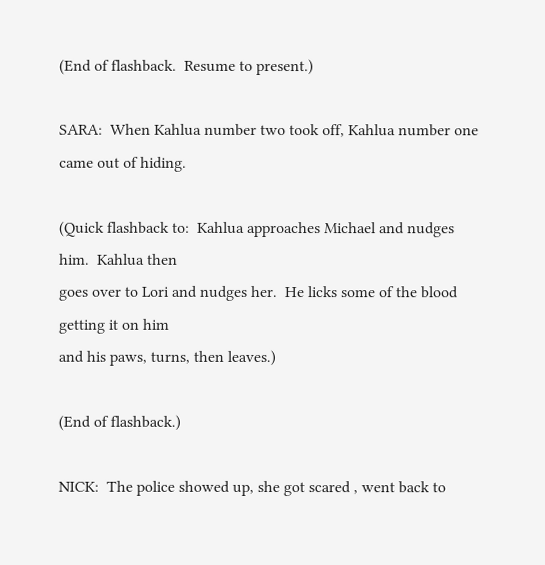(End of flashback.  Resume to present.)

SARA:  When Kahlua number two took off, Kahlua number one came out of hiding.

(Quick flashback to:  Kahlua approaches Michael and nudges him.  Kahlua then
goes over to Lori and nudges her.  He licks some of the blood getting it on him
and his paws, turns, then leaves.)

(End of flashback.)

NICK:  The police showed up, she got scared , went back to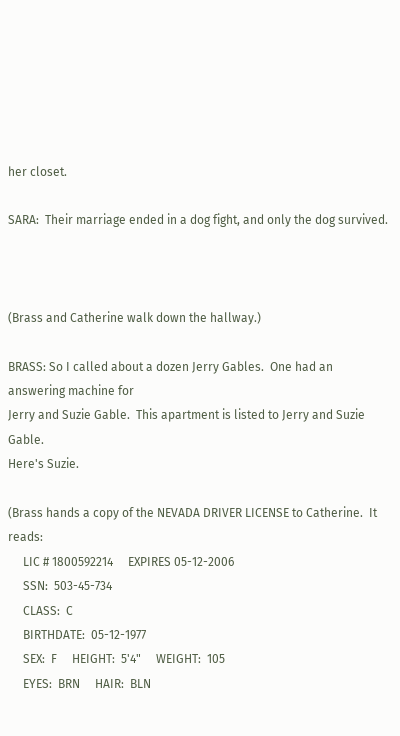her closet.

SARA:  Their marriage ended in a dog fight, and only the dog survived.



(Brass and Catherine walk down the hallway.)

BRASS: So I called about a dozen Jerry Gables.  One had an answering machine for
Jerry and Suzie Gable.  This apartment is listed to Jerry and Suzie Gable.
Here's Suzie.

(Brass hands a copy of the NEVADA DRIVER LICENSE to Catherine.  It reads:
     LIC # 1800592214     EXPIRES 05-12-2006
     SSN:  503-45-734
     CLASS:  C
     BIRTHDATE:  05-12-1977
     SEX:  F     HEIGHT:  5'4"     WEIGHT:  105
     EYES:  BRN     HAIR:  BLN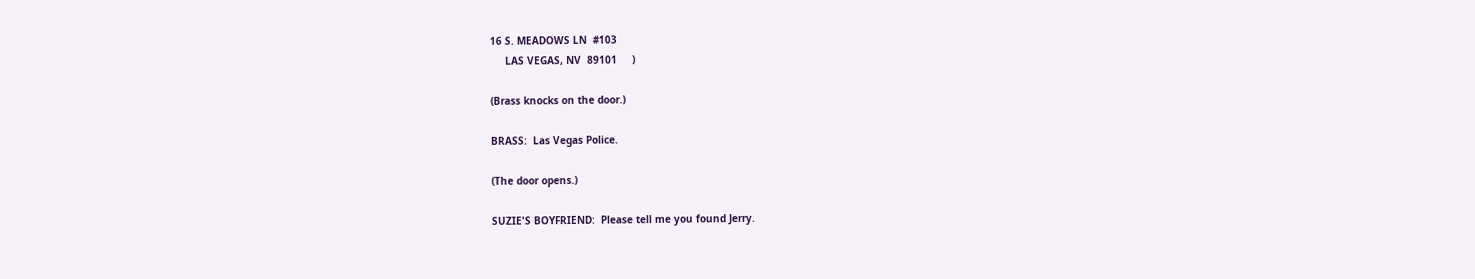16 S. MEADOWS LN  #103
     LAS VEGAS, NV  89101     )

(Brass knocks on the door.)

BRASS:  Las Vegas Police.

(The door opens.)

SUZIE'S BOYFRIEND:  Please tell me you found Jerry.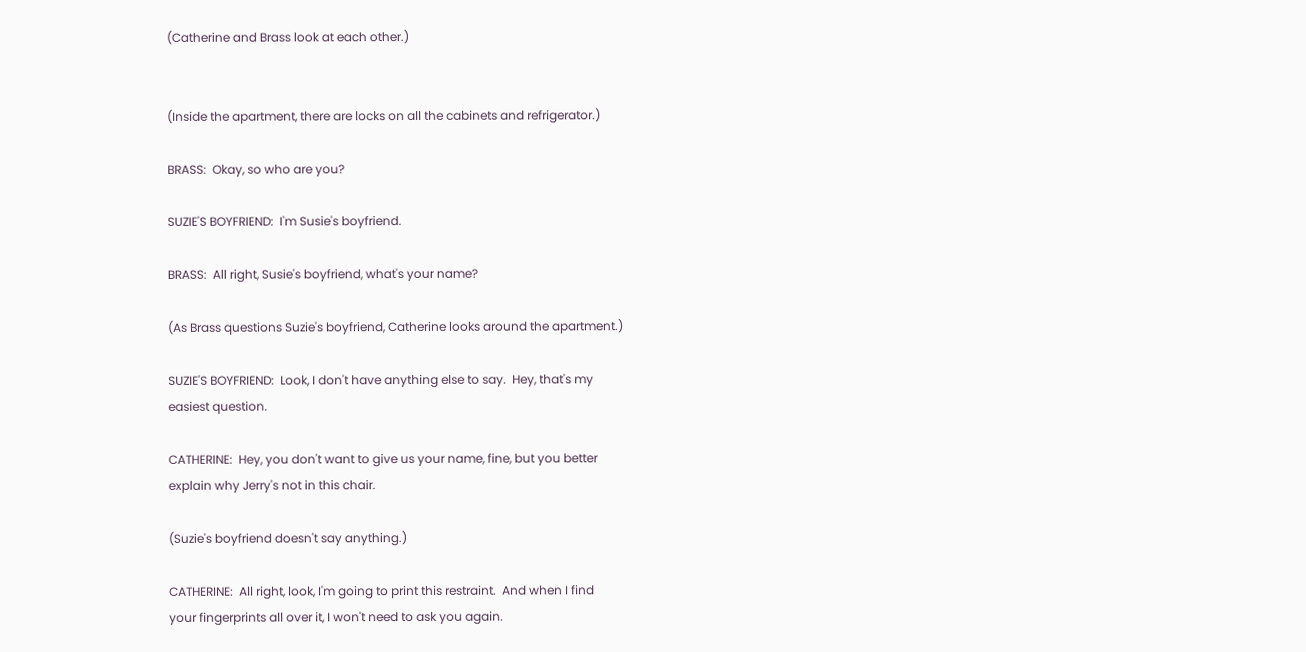(Catherine and Brass look at each other.)


(Inside the apartment, there are locks on all the cabinets and refrigerator.)

BRASS:  Okay, so who are you?

SUZIE'S BOYFRIEND:  I'm Susie's boyfriend.

BRASS:  All right, Susie's boyfriend, what's your name?

(As Brass questions Suzie's boyfriend, Catherine looks around the apartment.)

SUZIE'S BOYFRIEND:  Look, I don't have anything else to say.  Hey, that's my
easiest question.

CATHERINE:  Hey, you don't want to give us your name, fine, but you better
explain why Jerry's not in this chair.

(Suzie's boyfriend doesn't say anything.)

CATHERINE:  All right, look, I'm going to print this restraint.  And when I find
your fingerprints all over it, I won't need to ask you again.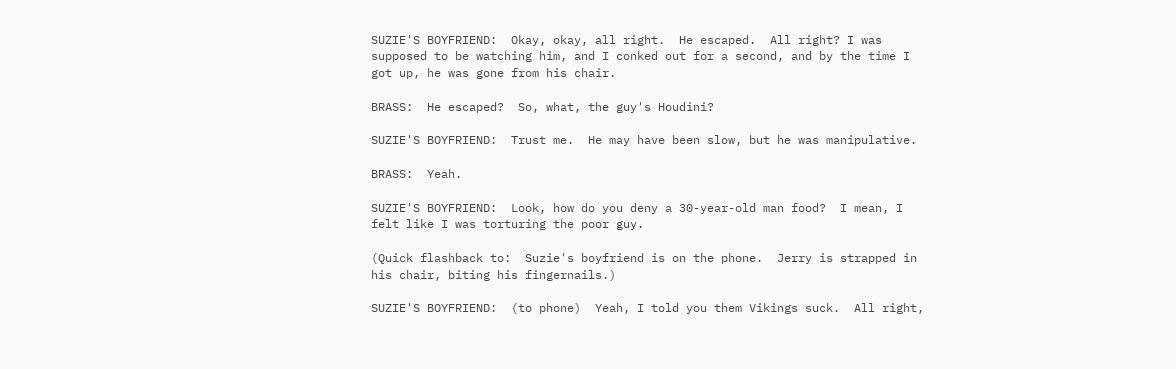SUZIE'S BOYFRIEND:  Okay, okay, all right.  He escaped.  All right? I was
supposed to be watching him, and I conked out for a second, and by the time I
got up, he was gone from his chair.

BRASS:  He escaped?  So, what, the guy's Houdini?

SUZIE'S BOYFRIEND:  Trust me.  He may have been slow, but he was manipulative.

BRASS:  Yeah.

SUZIE'S BOYFRIEND:  Look, how do you deny a 30-year-old man food?  I mean, I
felt like I was torturing the poor guy.

(Quick flashback to:  Suzie's boyfriend is on the phone.  Jerry is strapped in
his chair, biting his fingernails.)

SUZIE'S BOYFRIEND:  (to phone)  Yeah, I told you them Vikings suck.  All right,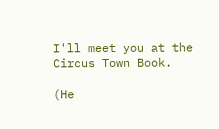I'll meet you at the Circus Town Book.

(He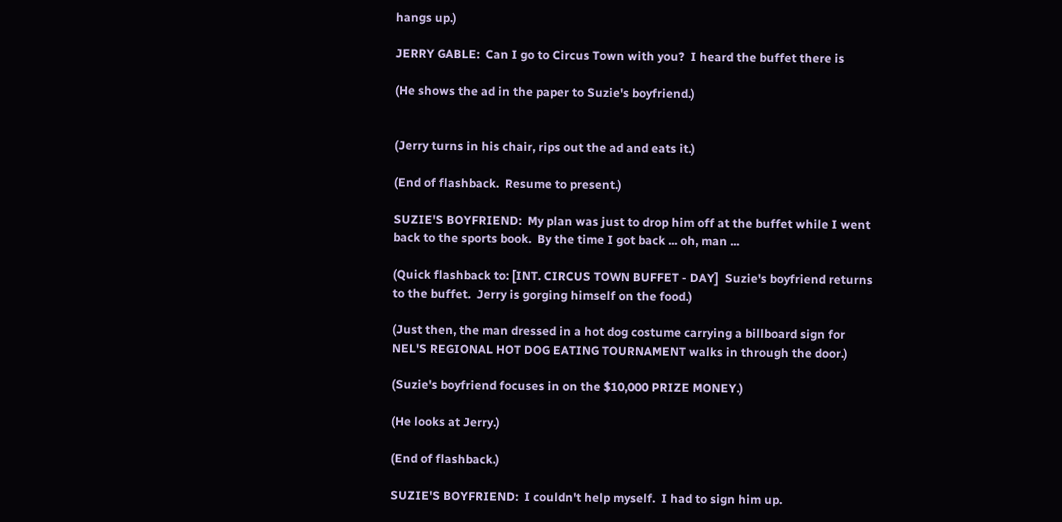hangs up.)

JERRY GABLE:  Can I go to Circus Town with you?  I heard the buffet there is

(He shows the ad in the paper to Suzie's boyfriend.)


(Jerry turns in his chair, rips out the ad and eats it.)

(End of flashback.  Resume to present.)

SUZIE'S BOYFRIEND:  My plan was just to drop him off at the buffet while I went
back to the sports book.  By the time I got back ... oh, man ...

(Quick flashback to: [INT. CIRCUS TOWN BUFFET - DAY]  Suzie's boyfriend returns
to the buffet.  Jerry is gorging himself on the food.)

(Just then, the man dressed in a hot dog costume carrying a billboard sign for
NEL'S REGIONAL HOT DOG EATING TOURNAMENT walks in through the door.)

(Suzie's boyfriend focuses in on the $10,000 PRIZE MONEY.)

(He looks at Jerry.)

(End of flashback.)

SUZIE'S BOYFRIEND:  I couldn't help myself.  I had to sign him up.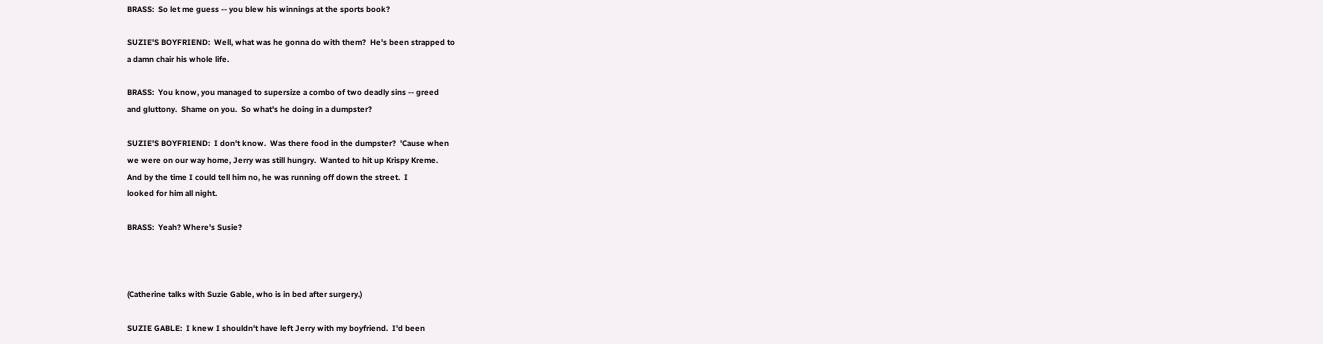BRASS:  So let me guess -- you blew his winnings at the sports book?

SUZIE'S BOYFRIEND:  Well, what was he gonna do with them?  He's been strapped to
a damn chair his whole life.

BRASS:  You know, you managed to supersize a combo of two deadly sins -- greed
and gluttony.  Shame on you.  So what's he doing in a dumpster?

SUZIE'S BOYFRIEND:  I don't know.  Was there food in the dumpster?  'Cause when
we were on our way home, Jerry was still hungry.  Wanted to hit up Krispy Kreme.
And by the time I could tell him no, he was running off down the street.  I
looked for him all night.

BRASS:  Yeah? Where's Susie?



(Catherine talks with Suzie Gable, who is in bed after surgery.)

SUZIE GABLE:  I knew I shouldn't have left Jerry with my boyfriend.  I'd been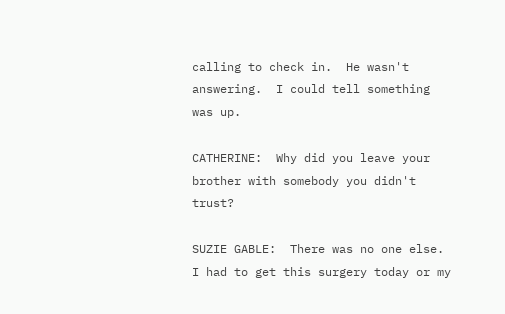calling to check in.  He wasn't answering.  I could tell something was up.

CATHERINE:  Why did you leave your brother with somebody you didn't trust?

SUZIE GABLE:  There was no one else.  I had to get this surgery today or my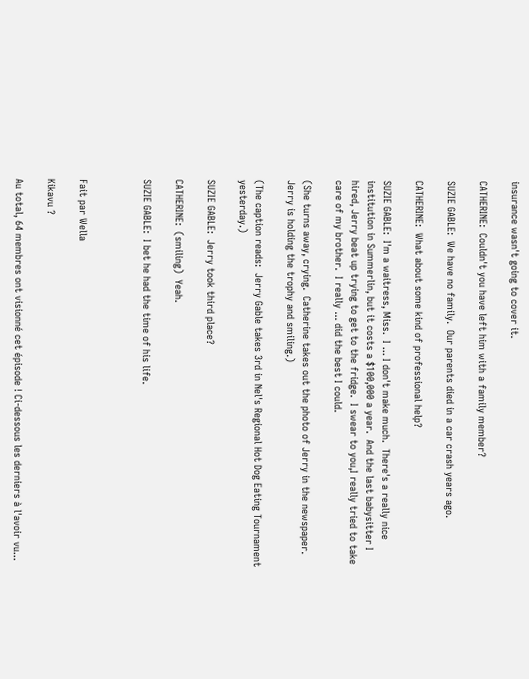insurance wasn't going to cover it.

CATHERINE:  Couldn't you have left him with a family member?

SUZIE GABLE:  We have no family.  Our parents died in a car crash years ago.

CATHERINE:  What about some kind of professional help?

SUZIE GABLE:  I'm a waitress, Miss.  I ... I don't make much.  There's a really nice institution in Summerlin, but it costs a $100,000 a year.  And the last babysitter I hired, Jerry beat up trying to get to the fridge.  I swear to you,I really tried to take care of my brother.  I really ... did the best I could.

(She turns away, crying.  Catherine takes out the photo of Jerry in the newspaper.  Jerry is holding the trophy and smiling.)

(The caption reads:  Jerry Gable takes 3rd in Nel's Regional Hot Dog Eating Tournament yesterday.)

SUZIE GABLE:  Jerry took third place?

CATHERINE:  (smiling)  Yeah.

SUZIE GABLE:  I bet he had the time of his life.



Fait par Wella

Kikavu ?

Au total, 64 membres ont visionné cet épisode ! Ci-dessous les derniers à l'avoir vu...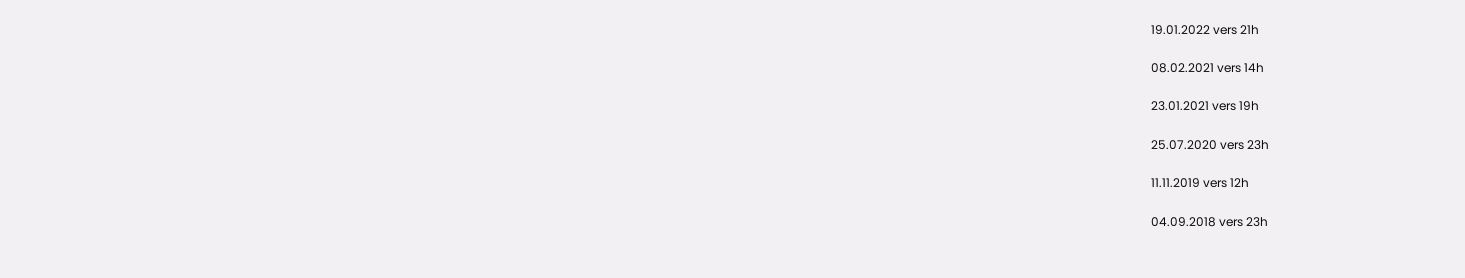19.01.2022 vers 21h

08.02.2021 vers 14h

23.01.2021 vers 19h

25.07.2020 vers 23h

11.11.2019 vers 12h

04.09.2018 vers 23h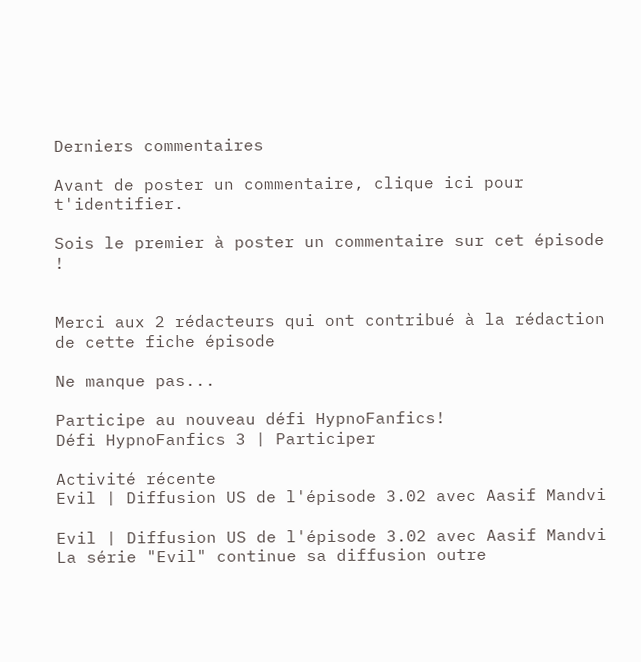Derniers commentaires

Avant de poster un commentaire, clique ici pour t'identifier.

Sois le premier à poster un commentaire sur cet épisode !


Merci aux 2 rédacteurs qui ont contribué à la rédaction de cette fiche épisode

Ne manque pas...

Participe au nouveau défi HypnoFanfics!
Défi HypnoFanfics 3 | Participer

Activité récente
Evil | Diffusion US de l'épisode 3.02 avec Aasif Mandvi

Evil | Diffusion US de l'épisode 3.02 avec Aasif Mandvi
La série "Evil" continue sa diffusion outre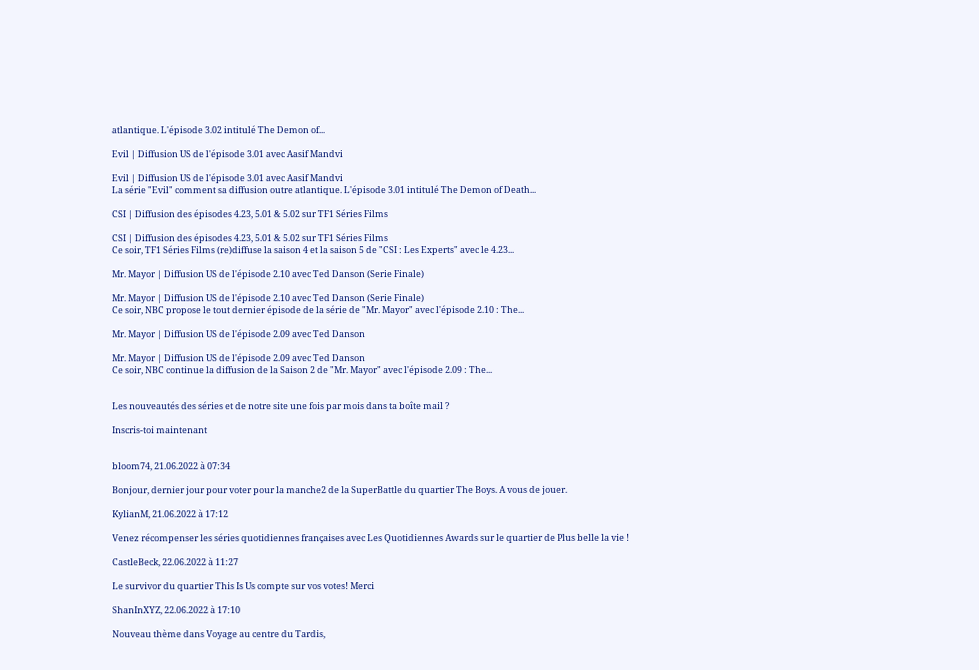atlantique. L'épisode 3.02 intitulé The Demon of...

Evil | Diffusion US de l'épisode 3.01 avec Aasif Mandvi

Evil | Diffusion US de l'épisode 3.01 avec Aasif Mandvi
La série "Evil" comment sa diffusion outre atlantique. L'épisode 3.01 intitulé The Demon of Death...

CSI | Diffusion des épisodes 4.23, 5.01 & 5.02 sur TF1 Séries Films

CSI | Diffusion des épisodes 4.23, 5.01 & 5.02 sur TF1 Séries Films
Ce soir, TF1 Séries Films (re)diffuse la saison 4 et la saison 5 de "CSI : Les Experts" avec le 4.23...

Mr. Mayor | Diffusion US de l'épisode 2.10 avec Ted Danson (Serie Finale)

Mr. Mayor | Diffusion US de l'épisode 2.10 avec Ted Danson (Serie Finale)
Ce soir, NBC propose le tout dernier épisode de la série de "Mr. Mayor" avec l'épisode 2.10 : The...

Mr. Mayor | Diffusion US de l'épisode 2.09 avec Ted Danson

Mr. Mayor | Diffusion US de l'épisode 2.09 avec Ted Danson
Ce soir, NBC continue la diffusion de la Saison 2 de "Mr. Mayor" avec l'épisode 2.09 : The...


Les nouveautés des séries et de notre site une fois par mois dans ta boîte mail ?

Inscris-toi maintenant


bloom74, 21.06.2022 à 07:34

Bonjour, dernier jour pour voter pour la manche2 de la SuperBattle du quartier The Boys. A vous de jouer.

KylianM, 21.06.2022 à 17:12

Venez récompenser les séries quotidiennes françaises avec Les Quotidiennes Awards sur le quartier de Plus belle la vie !

CastleBeck, 22.06.2022 à 11:27

Le survivor du quartier This Is Us compte sur vos votes! Merci

ShanInXYZ, 22.06.2022 à 17:10

Nouveau thème dans Voyage au centre du Tardis,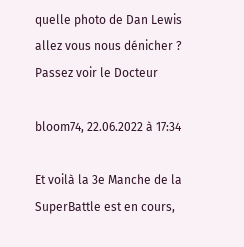quelle photo de Dan Lewis allez vous nous dénicher ? Passez voir le Docteur

bloom74, 22.06.2022 à 17:34

Et voilà la 3e Manche de la SuperBattle est en cours,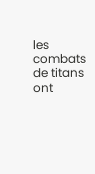les combats de titans ont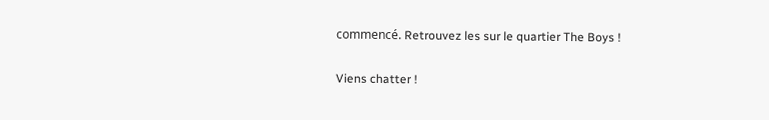commencé. Retrouvez les sur le quartier The Boys !

Viens chatter !